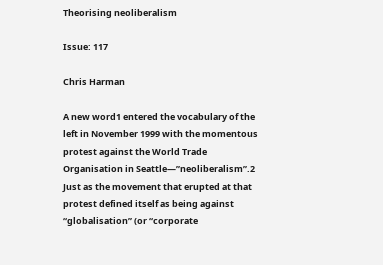Theorising neoliberalism

Issue: 117

Chris Harman

A new word1 entered the vocabulary of the left in November 1999 with the momentous protest against the World Trade Organisation in Seattle—”neoliberalism”.2 Just as the movement that erupted at that protest defined itself as being against “globalisation” (or “corporate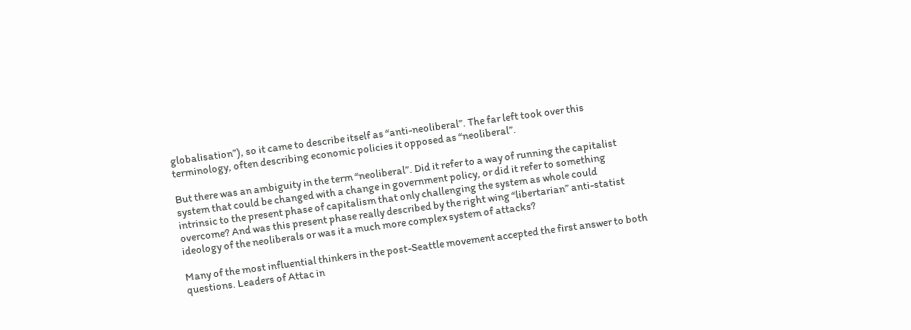globalisation”), so it came to describe itself as “anti-neoliberal”. The far left took over this terminology, often describing economic policies it opposed as “neoliberal”.

But there was an ambiguity in the term “neoliberal”. Did it refer to a way of running the capitalist system that could be changed with a change in government policy, or did it refer to something intrinsic to the present phase of capitalism that only challenging the system as whole could overcome? And was this present phase really described by the right wing “libertarian” anti-statist ideology of the neoliberals or was it a much more complex system of attacks?

Many of the most influential thinkers in the post-Seattle movement accepted the first answer to both questions. Leaders of Attac in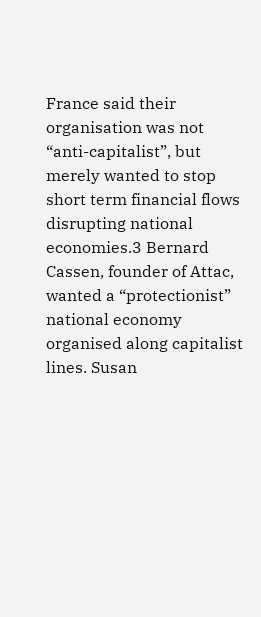France said their organisation was not “anti-capitalist”, but merely wanted to stop short term financial flows disrupting national economies.3 Bernard Cassen, founder of Attac, wanted a “protectionist” national economy organised along capitalist lines. Susan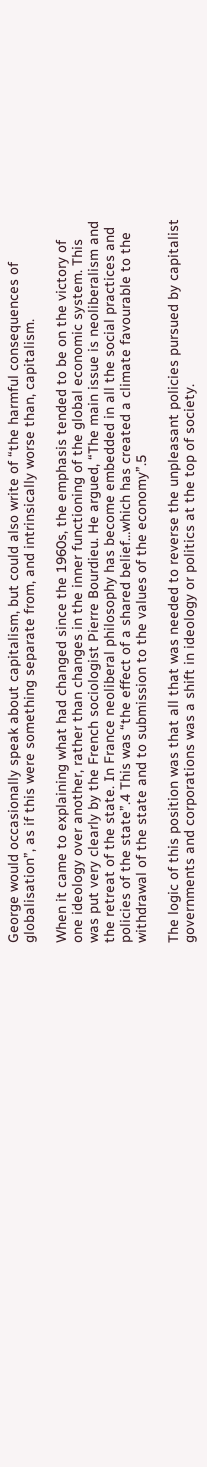George would occasionally speak about capitalism, but could also write of “the harmful consequences of globalisation”, as if this were something separate from, and intrinsically worse than, capitalism.

When it came to explaining what had changed since the 1960s, the emphasis tended to be on the victory of one ideology over another, rather than changes in the inner functioning of the global economic system. This was put very clearly by the French sociologist Pierre Bourdieu. He argued, “The main issue is neoliberalism and the retreat of the state. In France neoliberal philosophy has become embedded in all the social practices and policies of the state”.4 This was “the effect of a shared belief…which has created a climate favourable to the withdrawal of the state and to submission to the values of the economy”.5

The logic of this position was that all that was needed to reverse the unpleasant policies pursued by capitalist governments and corporations was a shift in ideology or politics at the top of society.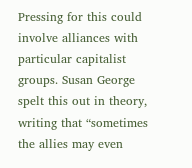Pressing for this could involve alliances with particular capitalist groups. Susan George spelt this out in theory, writing that “sometimes the allies may even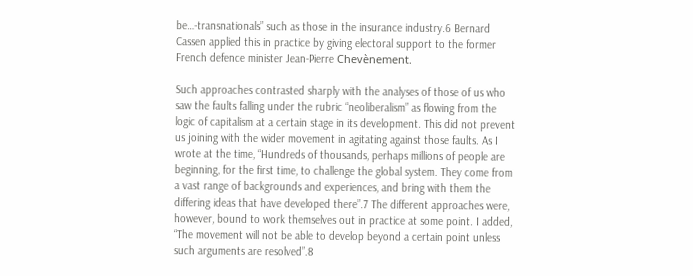be…-transnationals” such as those in the insurance industry.6 Bernard Cassen applied this in practice by giving electoral support to the former French defence minister Jean-Pierre Chevènement.

Such approaches contrasted sharply with the analyses of those of us who saw the faults falling under the rubric “neoliberalism” as flowing from the logic of capitalism at a certain stage in its development. This did not prevent us joining with the wider movement in agitating against those faults. As I wrote at the time, “Hundreds of thousands, perhaps millions of people are beginning, for the first time, to challenge the global system. They come from a vast range of backgrounds and experiences, and bring with them the differing ideas that have developed there”.7 The different approaches were, however, bound to work themselves out in practice at some point. I added, “The movement will not be able to develop beyond a certain point unless such arguments are resolved”.8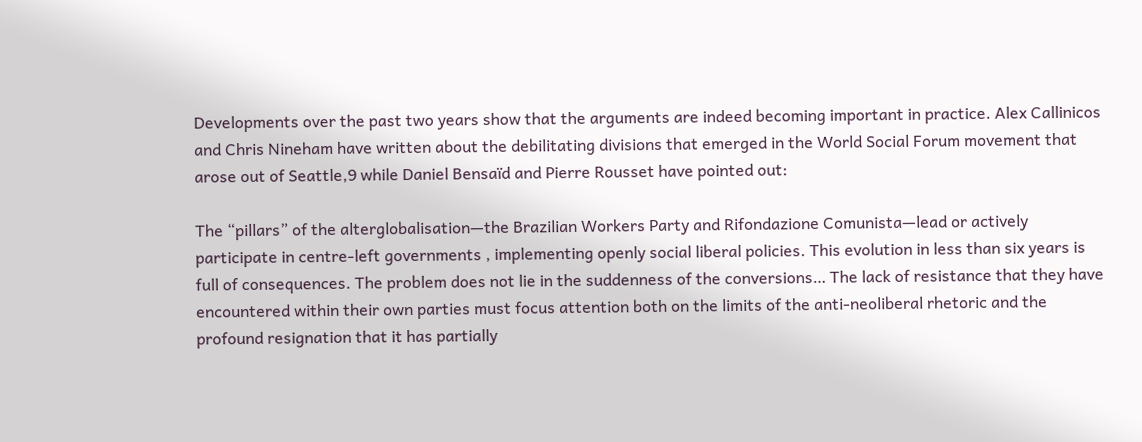Developments over the past two years show that the arguments are indeed becoming important in practice. Alex Callinicos and Chris Nineham have written about the debilitating divisions that emerged in the World Social Forum movement that arose out of Seattle,9 while Daniel Bensaïd and Pierre Rousset have pointed out:

The “pillars” of the alterglobalisation—the Brazilian Workers Party and Rifondazione Comunista—lead or actively participate in centre-left governments , implementing openly social liberal policies. This evolution in less than six years is full of consequences. The problem does not lie in the suddenness of the conversions… The lack of resistance that they have encountered within their own parties must focus attention both on the limits of the anti-neoliberal rhetoric and the profound resignation that it has partially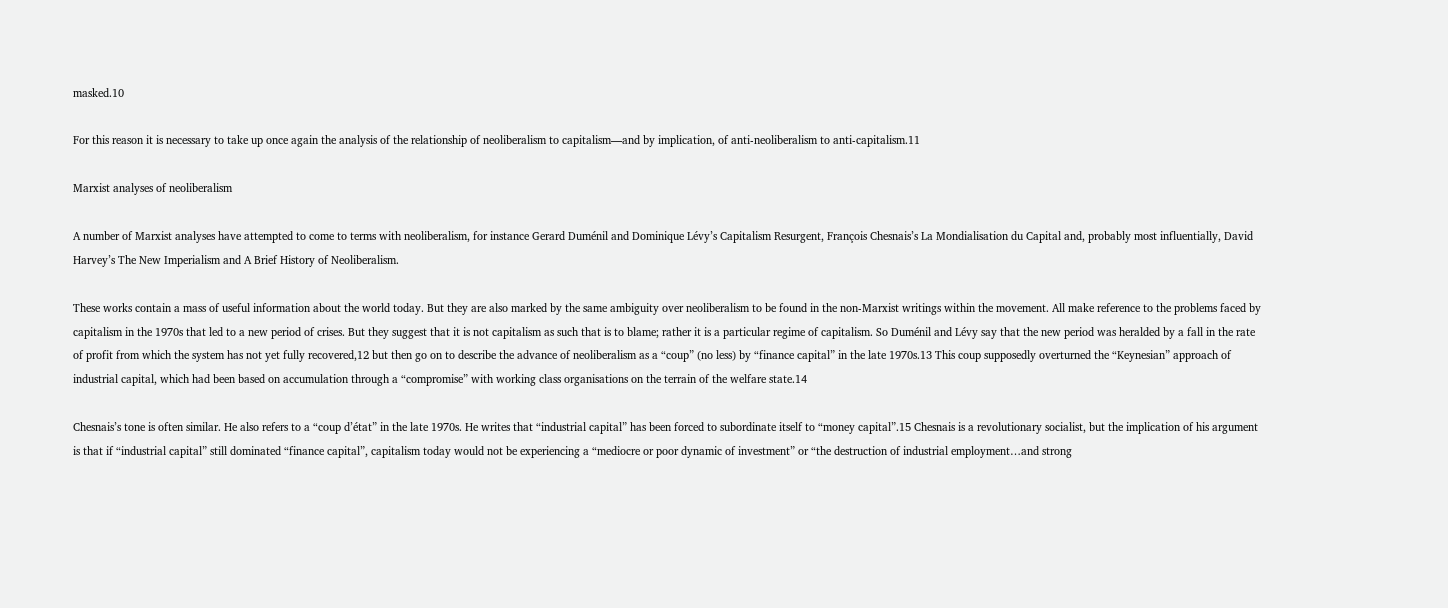masked.10

For this reason it is necessary to take up once again the analysis of the relationship of neoliberalism to capitalism—and by implication, of anti-neoliberalism to anti-capitalism.11

Marxist analyses of neoliberalism

A number of Marxist analyses have attempted to come to terms with neoliberalism, for instance Gerard Duménil and Dominique Lévy’s Capitalism Resurgent, François Chesnais’s La Mondialisation du Capital and, probably most influentially, David Harvey’s The New Imperialism and A Brief History of Neoliberalism.

These works contain a mass of useful information about the world today. But they are also marked by the same ambiguity over neoliberalism to be found in the non-Marxist writings within the movement. All make reference to the problems faced by capitalism in the 1970s that led to a new period of crises. But they suggest that it is not capitalism as such that is to blame; rather it is a particular regime of capitalism. So Duménil and Lévy say that the new period was heralded by a fall in the rate of profit from which the system has not yet fully recovered,12 but then go on to describe the advance of neoliberalism as a “coup” (no less) by “finance capital” in the late 1970s.13 This coup supposedly overturned the “Keynesian” approach of industrial capital, which had been based on accumulation through a “compromise” with working class organisations on the terrain of the welfare state.14

Chesnais’s tone is often similar. He also refers to a “coup d’état” in the late 1970s. He writes that “industrial capital” has been forced to subordinate itself to “money capital”.15 Chesnais is a revolutionary socialist, but the implication of his argument is that if “industrial capital” still dominated “finance capital”, capitalism today would not be experiencing a “mediocre or poor dynamic of investment” or “the destruction of industrial employment…and strong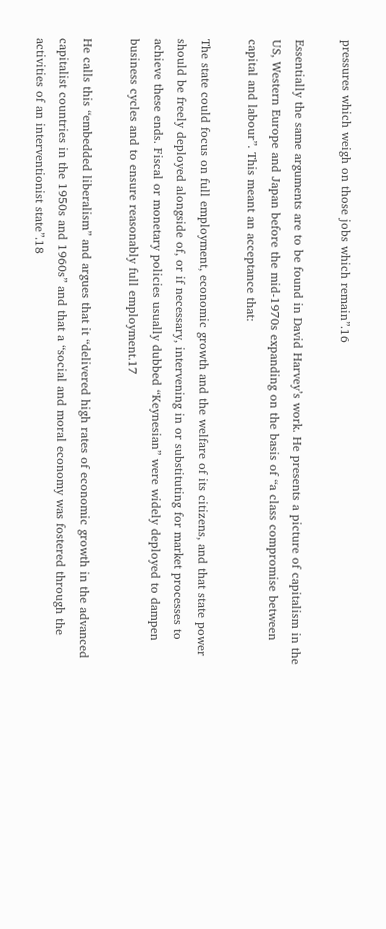pressures which weigh on those jobs which remain”.16

Essentially the same arguments are to be found in David Harvey’s work. He presents a picture of capitalism in the US, Western Europe and Japan before the mid-1970s expanding on the basis of “a class compromise between capital and labour”. This meant an acceptance that:

The state could focus on full employment, economic growth and the welfare of its citizens, and that state power should be freely deployed alongside of, or if necessary, intervening in or substituting for market processes to achieve these ends. Fiscal or monetary policies usually dubbed “Keynesian” were widely deployed to dampen business cycles and to ensure reasonably full employment.17

He calls this “embedded liberalism” and argues that it “delivered high rates of economic growth in the advanced capitalist countries in the 1950s and 1960s” and that a “social and moral economy was fostered through the activities of an interventionist state”.18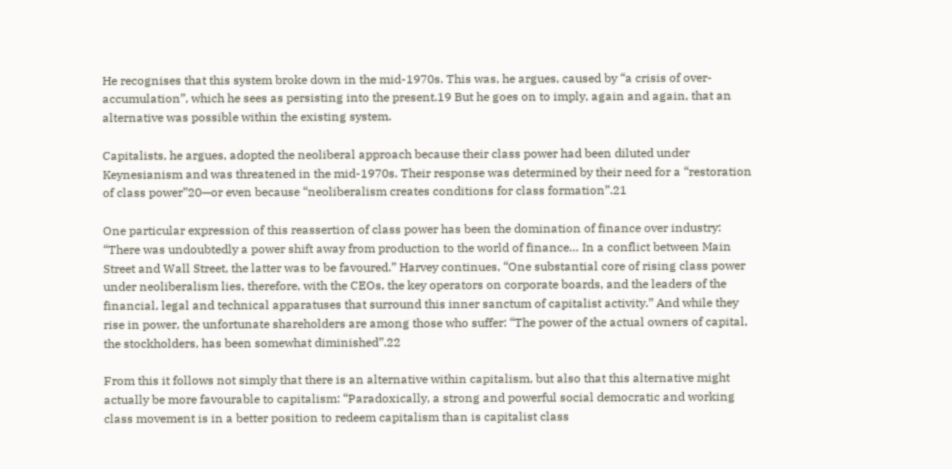He recognises that this system broke down in the mid-1970s. This was, he argues, caused by “a crisis of over-accumulation”, which he sees as persisting into the present.19 But he goes on to imply, again and again, that an alternative was possible within the existing system.

Capitalists, he argues, adopted the neoliberal approach because their class power had been diluted under Keynesianism and was threatened in the mid-1970s. Their response was determined by their need for a “restoration of class power”20—or even because “neoliberalism creates conditions for class formation”.21

One particular expression of this reassertion of class power has been the domination of finance over industry: “There was undoubtedly a power shift away from production to the world of finance… In a conflict between Main Street and Wall Street, the latter was to be favoured.” Harvey continues, “One substantial core of rising class power under neoliberalism lies, therefore, with the CEOs, the key operators on corporate boards, and the leaders of the financial, legal and technical apparatuses that surround this inner sanctum of capitalist activity.” And while they rise in power, the unfortunate shareholders are among those who suffer: “The power of the actual owners of capital, the stockholders, has been somewhat diminished”.22

From this it follows not simply that there is an alternative within capitalism, but also that this alternative might actually be more favourable to capitalism: “Paradoxically, a strong and powerful social democratic and working class movement is in a better position to redeem capitalism than is capitalist class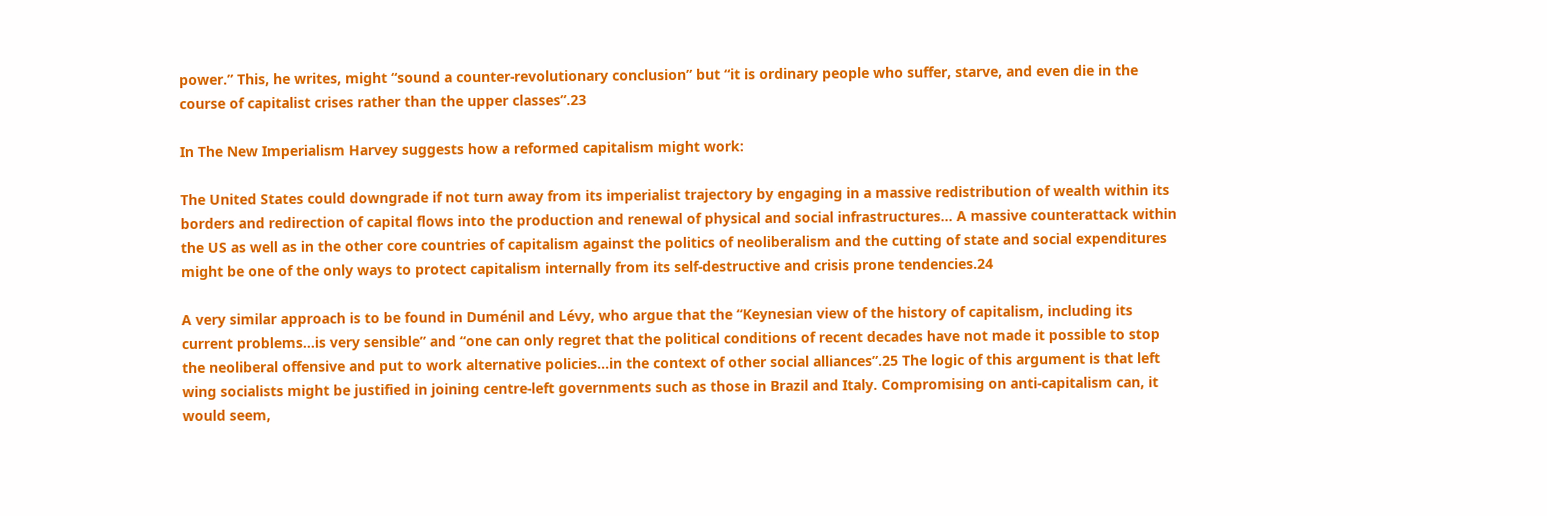power.” This, he writes, might “sound a counter-revolutionary conclusion” but “it is ordinary people who suffer, starve, and even die in the course of capitalist crises rather than the upper classes”.23

In The New Imperialism Harvey suggests how a reformed capitalism might work:

The United States could downgrade if not turn away from its imperialist trajectory by engaging in a massive redistribution of wealth within its borders and redirection of capital flows into the production and renewal of physical and social infrastructures… A massive counterattack within the US as well as in the other core countries of capitalism against the politics of neoliberalism and the cutting of state and social expenditures might be one of the only ways to protect capitalism internally from its self-destructive and crisis prone tendencies.24

A very similar approach is to be found in Duménil and Lévy, who argue that the “Keynesian view of the history of capitalism, including its current problems…is very sensible” and “one can only regret that the political conditions of recent decades have not made it possible to stop the neoliberal offensive and put to work alternative policies…in the context of other social alliances”.25 The logic of this argument is that left wing socialists might be justified in joining centre-left governments such as those in Brazil and Italy. Compromising on anti-capitalism can, it would seem,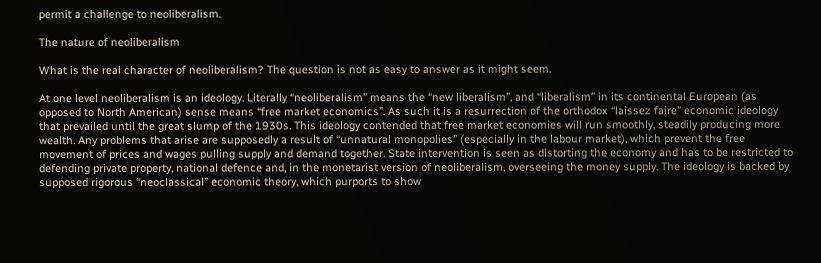permit a challenge to neoliberalism.

The nature of neoliberalism

What is the real character of neoliberalism? The question is not as easy to answer as it might seem.

At one level neoliberalism is an ideology. Literally “neoliberalism” means the “new liberalism”, and “liberalism” in its continental European (as opposed to North American) sense means “free market economics”. As such it is a resurrection of the orthodox “laissez faire” economic ideology that prevailed until the great slump of the 1930s. This ideology contended that free market economies will run smoothly, steadily producing more wealth. Any problems that arise are supposedly a result of “unnatural monopolies” (especially in the labour market), which prevent the free movement of prices and wages pulling supply and demand together. State intervention is seen as distorting the economy and has to be restricted to defending private property, national defence and, in the monetarist version of neoliberalism, overseeing the money supply. The ideology is backed by supposed rigorous “neoclassical” economic theory, which purports to show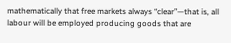mathematically that free markets always “clear”—that is, all labour will be employed producing goods that are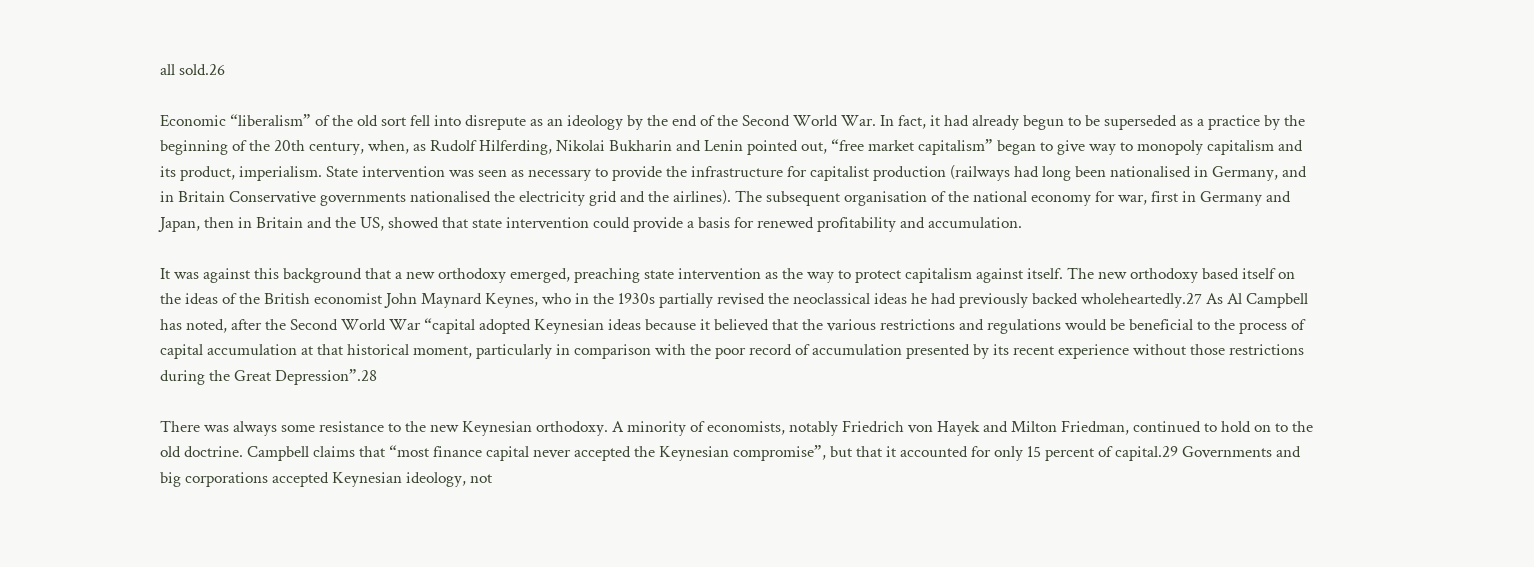all sold.26

Economic “liberalism” of the old sort fell into disrepute as an ideology by the end of the Second World War. In fact, it had already begun to be superseded as a practice by the beginning of the 20th century, when, as Rudolf Hilferding, Nikolai Bukharin and Lenin pointed out, “free market capitalism” began to give way to monopoly capitalism and its product, imperialism. State intervention was seen as necessary to provide the infrastructure for capitalist production (railways had long been nationalised in Germany, and in Britain Conservative governments nationalised the electricity grid and the airlines). The subsequent organisation of the national economy for war, first in Germany and Japan, then in Britain and the US, showed that state intervention could provide a basis for renewed profitability and accumulation.

It was against this background that a new orthodoxy emerged, preaching state intervention as the way to protect capitalism against itself. The new orthodoxy based itself on the ideas of the British economist John Maynard Keynes, who in the 1930s partially revised the neoclassical ideas he had previously backed wholeheartedly.27 As Al Campbell has noted, after the Second World War “capital adopted Keynesian ideas because it believed that the various restrictions and regulations would be beneficial to the process of capital accumulation at that historical moment, particularly in comparison with the poor record of accumulation presented by its recent experience without those restrictions during the Great Depression”.28

There was always some resistance to the new Keynesian orthodoxy. A minority of economists, notably Friedrich von Hayek and Milton Friedman, continued to hold on to the old doctrine. Campbell claims that “most finance capital never accepted the Keynesian compromise”, but that it accounted for only 15 percent of capital.29 Governments and big corporations accepted Keynesian ideology, not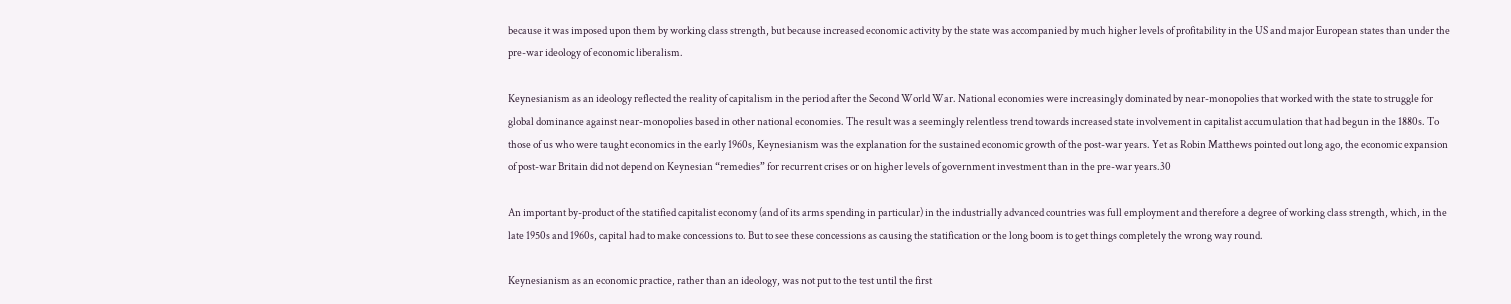because it was imposed upon them by working class strength, but because increased economic activity by the state was accompanied by much higher levels of profitability in the US and major European states than under the pre-war ideology of economic liberalism.

Keynesianism as an ideology reflected the reality of capitalism in the period after the Second World War. National economies were increasingly dominated by near-monopolies that worked with the state to struggle for global dominance against near-monopolies based in other national economies. The result was a seemingly relentless trend towards increased state involvement in capitalist accumulation that had begun in the 1880s. To those of us who were taught economics in the early 1960s, Keynesianism was the explanation for the sustained economic growth of the post-war years. Yet as Robin Matthews pointed out long ago, the economic expansion of post-war Britain did not depend on Keynesian “remedies” for recurrent crises or on higher levels of government investment than in the pre-war years.30

An important by-product of the statified capitalist economy (and of its arms spending in particular) in the industrially advanced countries was full employment and therefore a degree of working class strength, which, in the late 1950s and 1960s, capital had to make concessions to. But to see these concessions as causing the statification or the long boom is to get things completely the wrong way round.

Keynesianism as an economic practice, rather than an ideology, was not put to the test until the first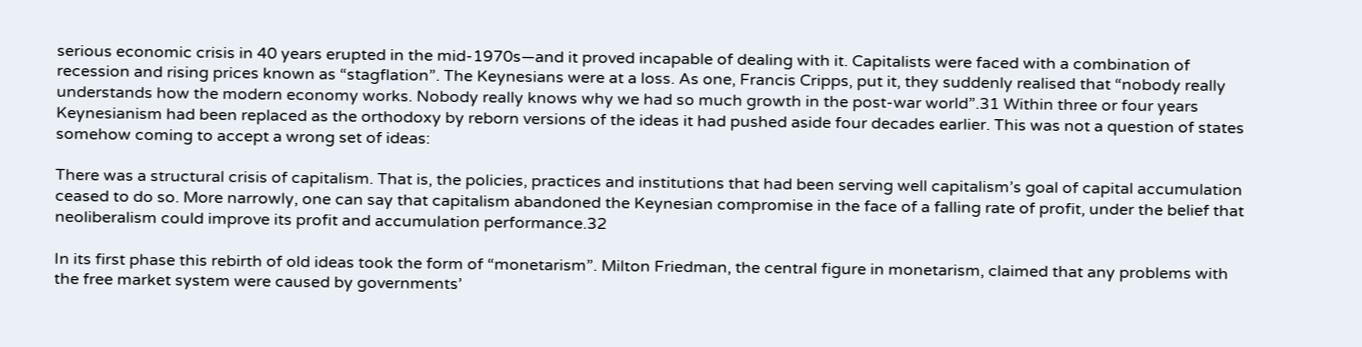serious economic crisis in 40 years erupted in the mid-1970s—and it proved incapable of dealing with it. Capitalists were faced with a combination of recession and rising prices known as “stagflation”. The Keynesians were at a loss. As one, Francis Cripps, put it, they suddenly realised that “nobody really understands how the modern economy works. Nobody really knows why we had so much growth in the post-war world”.31 Within three or four years Keynesianism had been replaced as the orthodoxy by reborn versions of the ideas it had pushed aside four decades earlier. This was not a question of states somehow coming to accept a wrong set of ideas:

There was a structural crisis of capitalism. That is, the policies, practices and institutions that had been serving well capitalism’s goal of capital accumulation ceased to do so. More narrowly, one can say that capitalism abandoned the Keynesian compromise in the face of a falling rate of profit, under the belief that neoliberalism could improve its profit and accumulation performance.32

In its first phase this rebirth of old ideas took the form of “monetarism”. Milton Friedman, the central figure in monetarism, claimed that any problems with the free market system were caused by governments’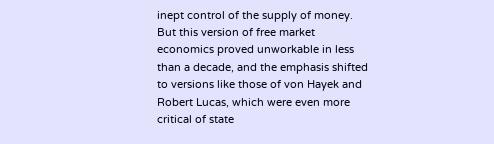inept control of the supply of money. But this version of free market economics proved unworkable in less than a decade, and the emphasis shifted to versions like those of von Hayek and Robert Lucas, which were even more critical of state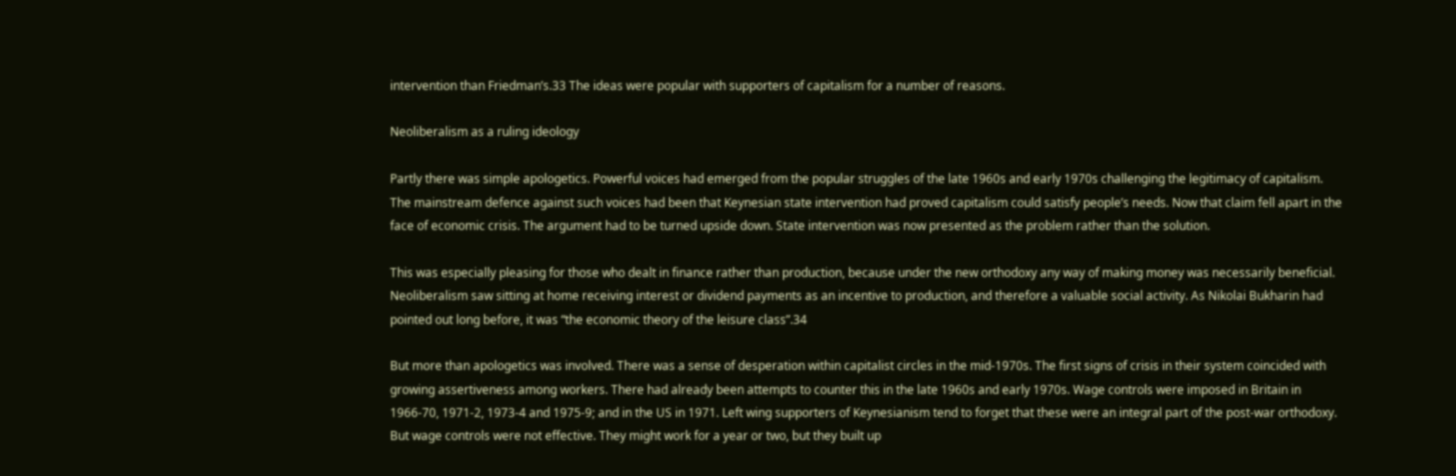intervention than Friedman’s.33 The ideas were popular with supporters of capitalism for a number of reasons.

Neoliberalism as a ruling ideology

Partly there was simple apologetics. Powerful voices had emerged from the popular struggles of the late 1960s and early 1970s challenging the legitimacy of capitalism. The mainstream defence against such voices had been that Keynesian state intervention had proved capitalism could satisfy people’s needs. Now that claim fell apart in the face of economic crisis. The argument had to be turned upside down. State intervention was now presented as the problem rather than the solution.

This was especially pleasing for those who dealt in finance rather than production, because under the new orthodoxy any way of making money was necessarily beneficial. Neoliberalism saw sitting at home receiving interest or dividend payments as an incentive to production, and therefore a valuable social activity. As Nikolai Bukharin had pointed out long before, it was “the economic theory of the leisure class”.34

But more than apologetics was involved. There was a sense of desperation within capitalist circles in the mid-1970s. The first signs of crisis in their system coincided with growing assertiveness among workers. There had already been attempts to counter this in the late 1960s and early 1970s. Wage controls were imposed in Britain in 1966-70, 1971-2, 1973-4 and 1975-9; and in the US in 1971. Left wing supporters of Keynesianism tend to forget that these were an integral part of the post-war orthodoxy. But wage controls were not effective. They might work for a year or two, but they built up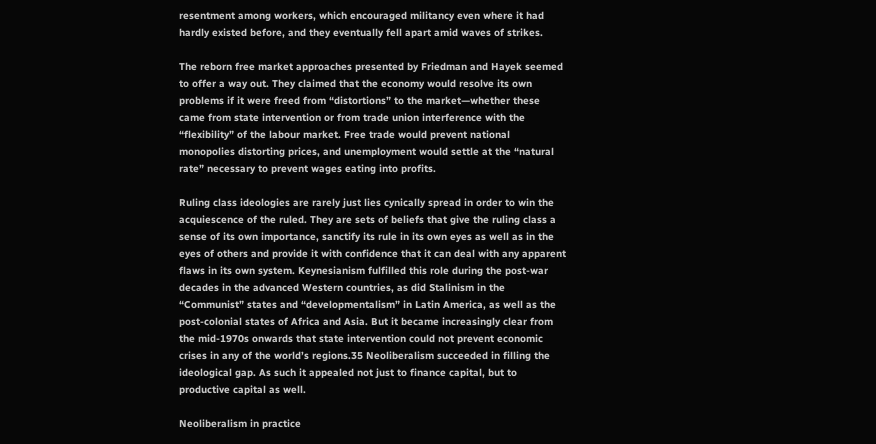resentment among workers, which encouraged militancy even where it had hardly existed before, and they eventually fell apart amid waves of strikes.

The reborn free market approaches presented by Friedman and Hayek seemed to offer a way out. They claimed that the economy would resolve its own problems if it were freed from “distortions” to the market—whether these came from state intervention or from trade union interference with the “flexibility” of the labour market. Free trade would prevent national monopolies distorting prices, and unemployment would settle at the “natural rate” necessary to prevent wages eating into profits.

Ruling class ideologies are rarely just lies cynically spread in order to win the acquiescence of the ruled. They are sets of beliefs that give the ruling class a sense of its own importance, sanctify its rule in its own eyes as well as in the eyes of others and provide it with confidence that it can deal with any apparent flaws in its own system. Keynesianism fulfilled this role during the post-war decades in the advanced Western countries, as did Stalinism in the “Communist” states and “developmentalism” in Latin America, as well as the post-colonial states of Africa and Asia. But it became increasingly clear from the mid-1970s onwards that state intervention could not prevent economic crises in any of the world’s regions.35 Neoliberalism succeeded in filling the ideological gap. As such it appealed not just to finance capital, but to productive capital as well.

Neoliberalism in practice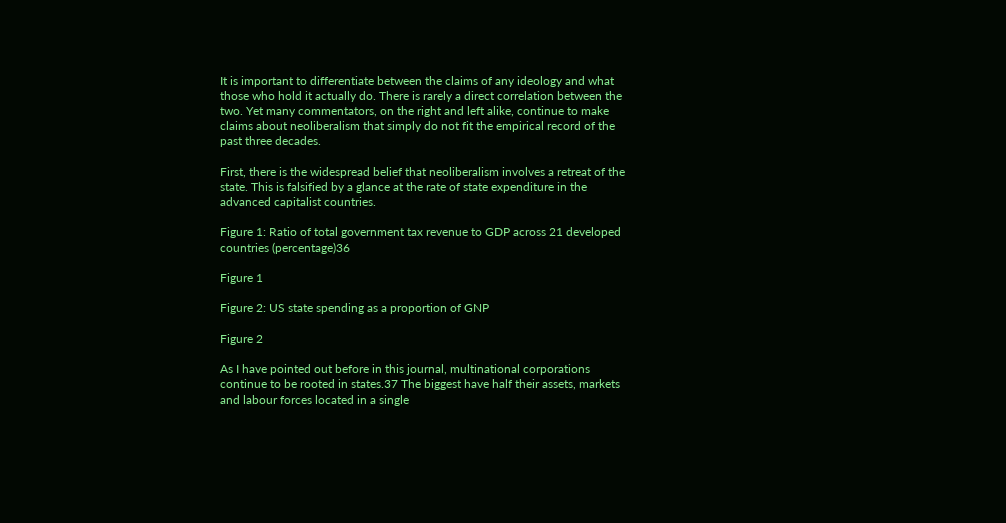It is important to differentiate between the claims of any ideology and what those who hold it actually do. There is rarely a direct correlation between the two. Yet many commentators, on the right and left alike, continue to make claims about neoliberalism that simply do not fit the empirical record of the past three decades.

First, there is the widespread belief that neoliberalism involves a retreat of the state. This is falsified by a glance at the rate of state expenditure in the advanced capitalist countries.

Figure 1: Ratio of total government tax revenue to GDP across 21 developed countries (percentage)36

Figure 1

Figure 2: US state spending as a proportion of GNP

Figure 2

As I have pointed out before in this journal, multinational corporations continue to be rooted in states.37 The biggest have half their assets, markets and labour forces located in a single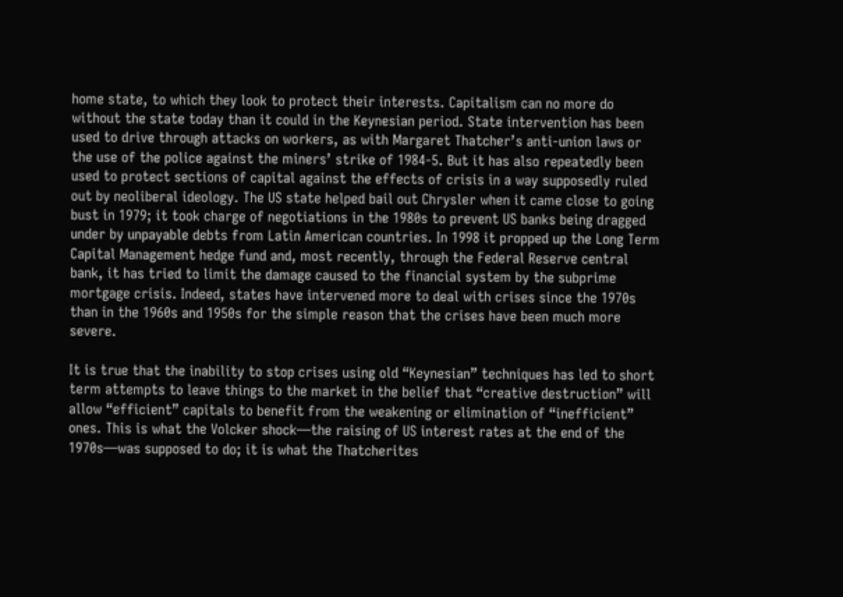home state, to which they look to protect their interests. Capitalism can no more do without the state today than it could in the Keynesian period. State intervention has been used to drive through attacks on workers, as with Margaret Thatcher’s anti-union laws or the use of the police against the miners’ strike of 1984-5. But it has also repeatedly been used to protect sections of capital against the effects of crisis in a way supposedly ruled out by neoliberal ideology. The US state helped bail out Chrysler when it came close to going bust in 1979; it took charge of negotiations in the 1980s to prevent US banks being dragged under by unpayable debts from Latin American countries. In 1998 it propped up the Long Term Capital Management hedge fund and, most recently, through the Federal Reserve central bank, it has tried to limit the damage caused to the financial system by the subprime mortgage crisis. Indeed, states have intervened more to deal with crises since the 1970s than in the 1960s and 1950s for the simple reason that the crises have been much more severe.

It is true that the inability to stop crises using old “Keynesian” techniques has led to short term attempts to leave things to the market in the belief that “creative destruction” will allow “efficient” capitals to benefit from the weakening or elimination of “inefficient” ones. This is what the Volcker shock—the raising of US interest rates at the end of the 1970s—was supposed to do; it is what the Thatcherites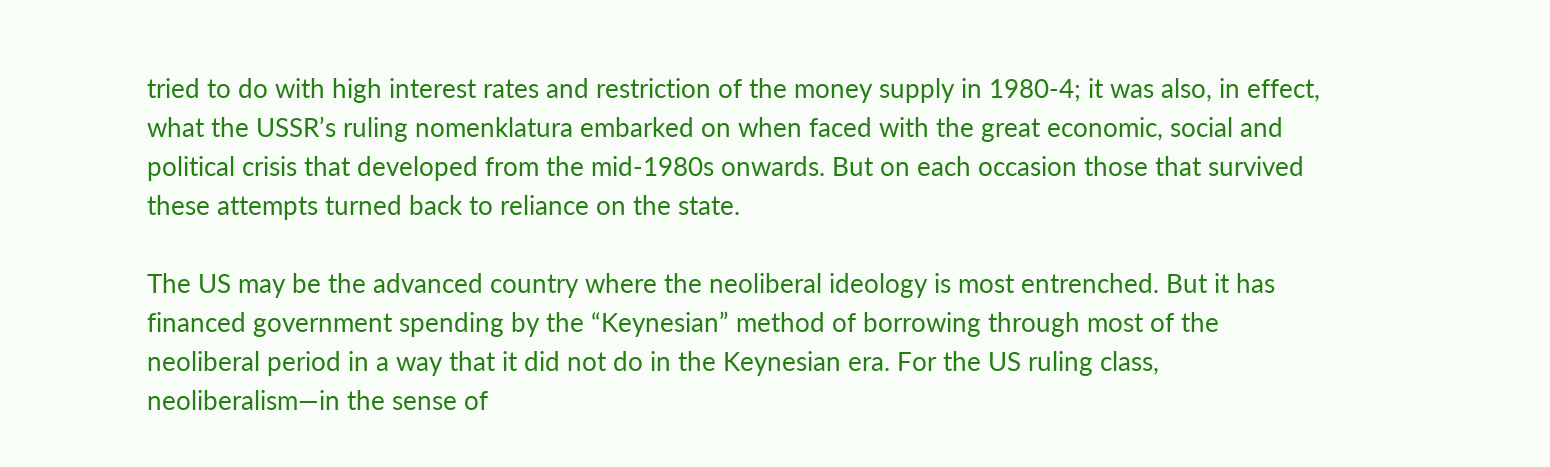tried to do with high interest rates and restriction of the money supply in 1980-4; it was also, in effect, what the USSR’s ruling nomenklatura embarked on when faced with the great economic, social and political crisis that developed from the mid-1980s onwards. But on each occasion those that survived these attempts turned back to reliance on the state.

The US may be the advanced country where the neoliberal ideology is most entrenched. But it has financed government spending by the “Keynesian” method of borrowing through most of the neoliberal period in a way that it did not do in the Keynesian era. For the US ruling class, neoliberalism—in the sense of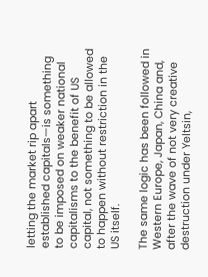letting the market rip apart established capitals—is something to be imposed on weaker national capitalisms to the benefit of US capital, not something to be allowed to happen without restriction in the US itself.

The same logic has been followed in Western Europe, Japan, China and, after the wave of not very creative destruction under Yeltsin,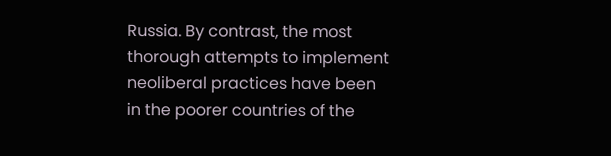Russia. By contrast, the most thorough attempts to implement neoliberal practices have been in the poorer countries of the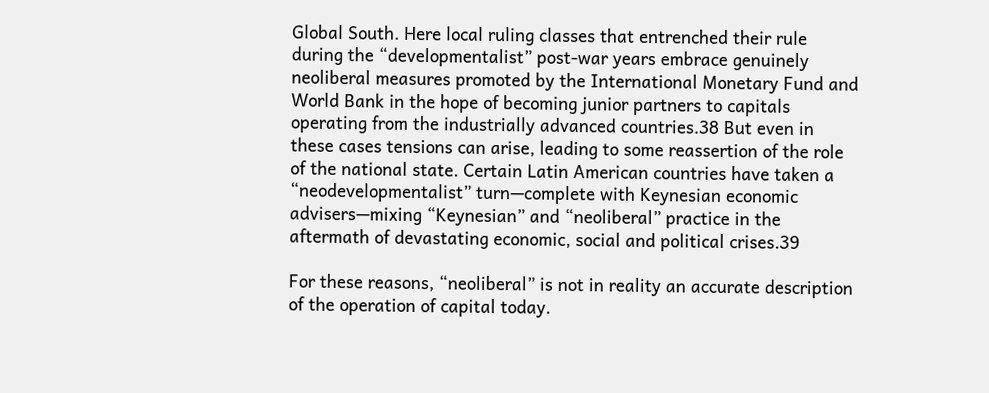Global South. Here local ruling classes that entrenched their rule during the “developmentalist” post-war years embrace genuinely neoliberal measures promoted by the International Monetary Fund and World Bank in the hope of becoming junior partners to capitals operating from the industrially advanced countries.38 But even in these cases tensions can arise, leading to some reassertion of the role of the national state. Certain Latin American countries have taken a “neodevelopmentalist” turn—complete with Keynesian economic advisers—mixing “Keynesian” and “neoliberal” practice in the aftermath of devastating economic, social and political crises.39

For these reasons, “neoliberal” is not in reality an accurate description of the operation of capital today.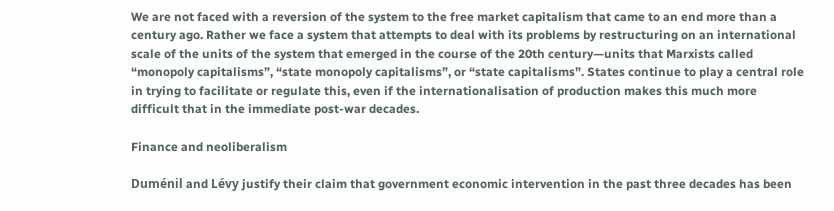We are not faced with a reversion of the system to the free market capitalism that came to an end more than a century ago. Rather we face a system that attempts to deal with its problems by restructuring on an international scale of the units of the system that emerged in the course of the 20th century—units that Marxists called “monopoly capitalisms”, “state monopoly capitalisms”, or “state capitalisms”. States continue to play a central role in trying to facilitate or regulate this, even if the internationalisation of production makes this much more difficult that in the immediate post-war decades.

Finance and neoliberalism

Duménil and Lévy justify their claim that government economic intervention in the past three decades has been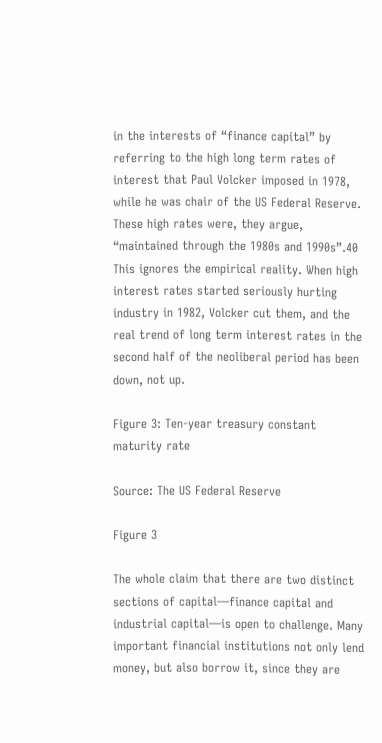in the interests of “finance capital” by referring to the high long term rates of interest that Paul Volcker imposed in 1978, while he was chair of the US Federal Reserve. These high rates were, they argue, “maintained through the 1980s and 1990s”.40 This ignores the empirical reality. When high interest rates started seriously hurting industry in 1982, Volcker cut them, and the real trend of long term interest rates in the second half of the neoliberal period has been down, not up.

Figure 3: Ten-year treasury constant maturity rate

Source: The US Federal Reserve

Figure 3

The whole claim that there are two distinct sections of capital—finance capital and industrial capital—is open to challenge. Many important financial institutions not only lend money, but also borrow it, since they are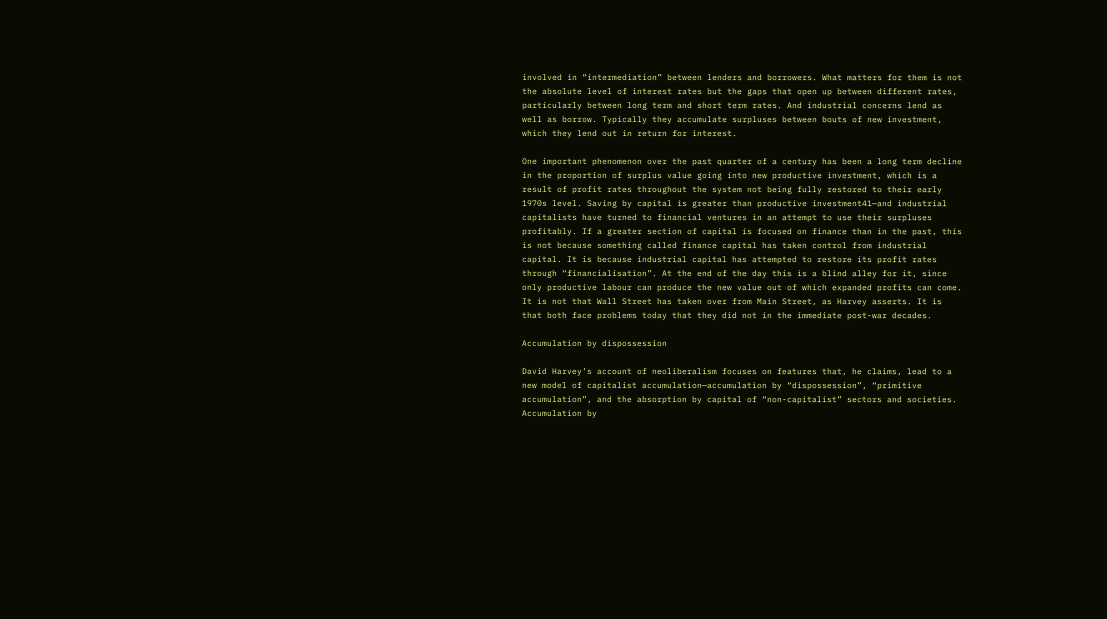involved in “intermediation” between lenders and borrowers. What matters for them is not the absolute level of interest rates but the gaps that open up between different rates, particularly between long term and short term rates. And industrial concerns lend as well as borrow. Typically they accumulate surpluses between bouts of new investment, which they lend out in return for interest.

One important phenomenon over the past quarter of a century has been a long term decline in the proportion of surplus value going into new productive investment, which is a result of profit rates throughout the system not being fully restored to their early 1970s level. Saving by capital is greater than productive investment41—and industrial capitalists have turned to financial ventures in an attempt to use their surpluses profitably. If a greater section of capital is focused on finance than in the past, this is not because something called finance capital has taken control from industrial capital. It is because industrial capital has attempted to restore its profit rates through “financialisation”. At the end of the day this is a blind alley for it, since only productive labour can produce the new value out of which expanded profits can come. It is not that Wall Street has taken over from Main Street, as Harvey asserts. It is that both face problems today that they did not in the immediate post-war decades.

Accumulation by dispossession

David Harvey’s account of neoliberalism focuses on features that, he claims, lead to a new model of capitalist accumulation—accumulation by “dispossession”, “primitive accumulation”, and the absorption by capital of “non-capitalist” sectors and societies. Accumulation by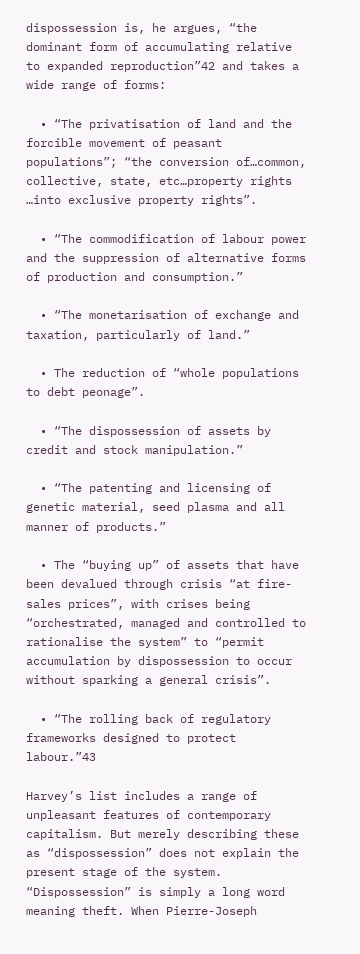dispossession is, he argues, “the dominant form of accumulating relative to expanded reproduction”42 and takes a wide range of forms:

  • “The privatisation of land and the forcible movement of peasant populations”; “the conversion of…common, collective, state, etc…property rights …into exclusive property rights”.

  • “The commodification of labour power and the suppression of alternative forms of production and consumption.”

  • “The monetarisation of exchange and taxation, particularly of land.”

  • The reduction of “whole populations to debt peonage”.

  • “The dispossession of assets by credit and stock manipulation.”

  • “The patenting and licensing of genetic material, seed plasma and all manner of products.”

  • The “buying up” of assets that have been devalued through crisis “at fire-sales prices”, with crises being “orchestrated, managed and controlled to rationalise the system” to “permit accumulation by dispossession to occur without sparking a general crisis”.

  • “The rolling back of regulatory frameworks designed to protect labour.”43

Harvey’s list includes a range of unpleasant features of contemporary capitalism. But merely describing these as “dispossession” does not explain the present stage of the system. “Dispossession” is simply a long word meaning theft. When Pierre-Joseph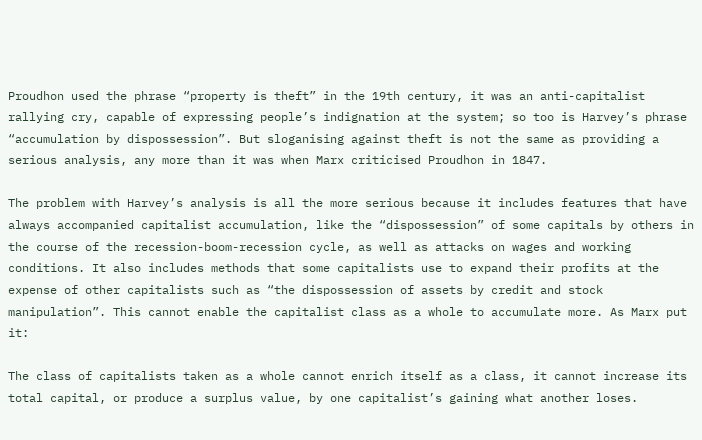Proudhon used the phrase “property is theft” in the 19th century, it was an anti-capitalist rallying cry, capable of expressing people’s indignation at the system; so too is Harvey’s phrase “accumulation by dispossession”. But sloganising against theft is not the same as providing a serious analysis, any more than it was when Marx criticised Proudhon in 1847.

The problem with Harvey’s analysis is all the more serious because it includes features that have always accompanied capitalist accumulation, like the “dispossession” of some capitals by others in the course of the recession-boom-recession cycle, as well as attacks on wages and working conditions. It also includes methods that some capitalists use to expand their profits at the expense of other capitalists such as “the dispossession of assets by credit and stock manipulation”. This cannot enable the capitalist class as a whole to accumulate more. As Marx put it:

The class of capitalists taken as a whole cannot enrich itself as a class, it cannot increase its total capital, or produce a surplus value, by one capitalist’s gaining what another loses.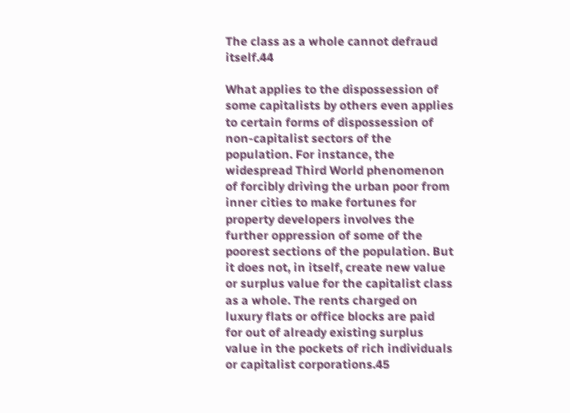The class as a whole cannot defraud itself.44

What applies to the dispossession of some capitalists by others even applies to certain forms of dispossession of non-capitalist sectors of the population. For instance, the widespread Third World phenomenon of forcibly driving the urban poor from inner cities to make fortunes for property developers involves the further oppression of some of the poorest sections of the population. But it does not, in itself, create new value or surplus value for the capitalist class as a whole. The rents charged on luxury flats or office blocks are paid for out of already existing surplus value in the pockets of rich individuals or capitalist corporations.45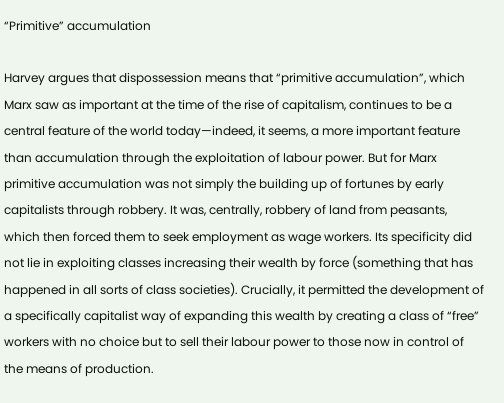“Primitive” accumulation

Harvey argues that dispossession means that “primitive accumulation”, which Marx saw as important at the time of the rise of capitalism, continues to be a central feature of the world today—indeed, it seems, a more important feature than accumulation through the exploitation of labour power. But for Marx primitive accumulation was not simply the building up of fortunes by early capitalists through robbery. It was, centrally, robbery of land from peasants, which then forced them to seek employment as wage workers. Its specificity did not lie in exploiting classes increasing their wealth by force (something that has happened in all sorts of class societies). Crucially, it permitted the development of a specifically capitalist way of expanding this wealth by creating a class of “free” workers with no choice but to sell their labour power to those now in control of the means of production.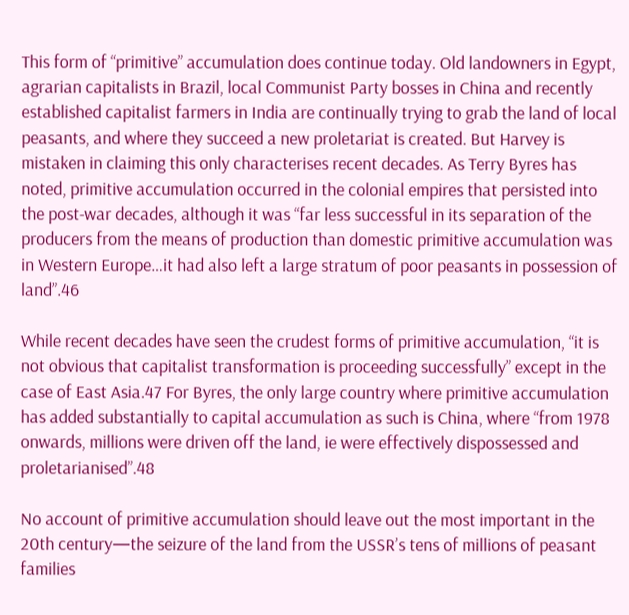This form of “primitive” accumulation does continue today. Old landowners in Egypt, agrarian capitalists in Brazil, local Communist Party bosses in China and recently established capitalist farmers in India are continually trying to grab the land of local peasants, and where they succeed a new proletariat is created. But Harvey is mistaken in claiming this only characterises recent decades. As Terry Byres has noted, primitive accumulation occurred in the colonial empires that persisted into the post-war decades, although it was “far less successful in its separation of the producers from the means of production than domestic primitive accumulation was in Western Europe…it had also left a large stratum of poor peasants in possession of land”.46

While recent decades have seen the crudest forms of primitive accumulation, “it is not obvious that capitalist transformation is proceeding successfully” except in the case of East Asia.47 For Byres, the only large country where primitive accumulation has added substantially to capital accumulation as such is China, where “from 1978 onwards, millions were driven off the land, ie were effectively dispossessed and proletarianised”.48

No account of primitive accumulation should leave out the most important in the 20th century—the seizure of the land from the USSR’s tens of millions of peasant families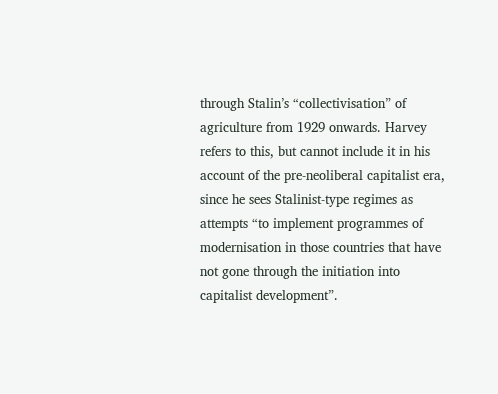through Stalin’s “collectivisation” of agriculture from 1929 onwards. Harvey refers to this, but cannot include it in his account of the pre-neoliberal capitalist era, since he sees Stalinist-type regimes as attempts “to implement programmes of modernisation in those countries that have not gone through the initiation into capitalist development”.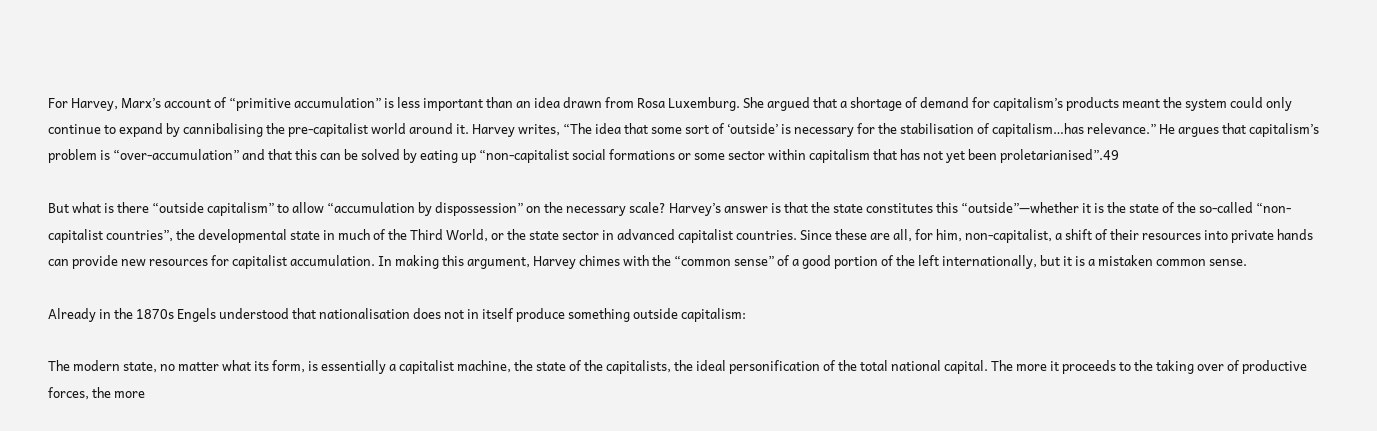For Harvey, Marx’s account of “primitive accumulation” is less important than an idea drawn from Rosa Luxemburg. She argued that a shortage of demand for capitalism’s products meant the system could only continue to expand by cannibalising the pre-capitalist world around it. Harvey writes, “The idea that some sort of ‘outside’ is necessary for the stabilisation of capitalism…has relevance.” He argues that capitalism’s problem is “over-accumulation” and that this can be solved by eating up “non-capitalist social formations or some sector within capitalism that has not yet been proletarianised”.49

But what is there “outside capitalism” to allow “accumulation by dispossession” on the necessary scale? Harvey’s answer is that the state constitutes this “outside”—whether it is the state of the so-called “non-capitalist countries”, the developmental state in much of the Third World, or the state sector in advanced capitalist countries. Since these are all, for him, non-capitalist, a shift of their resources into private hands can provide new resources for capitalist accumulation. In making this argument, Harvey chimes with the “common sense” of a good portion of the left internationally, but it is a mistaken common sense.

Already in the 1870s Engels understood that nationalisation does not in itself produce something outside capitalism:

The modern state, no matter what its form, is essentially a capitalist machine, the state of the capitalists, the ideal personification of the total national capital. The more it proceeds to the taking over of productive forces, the more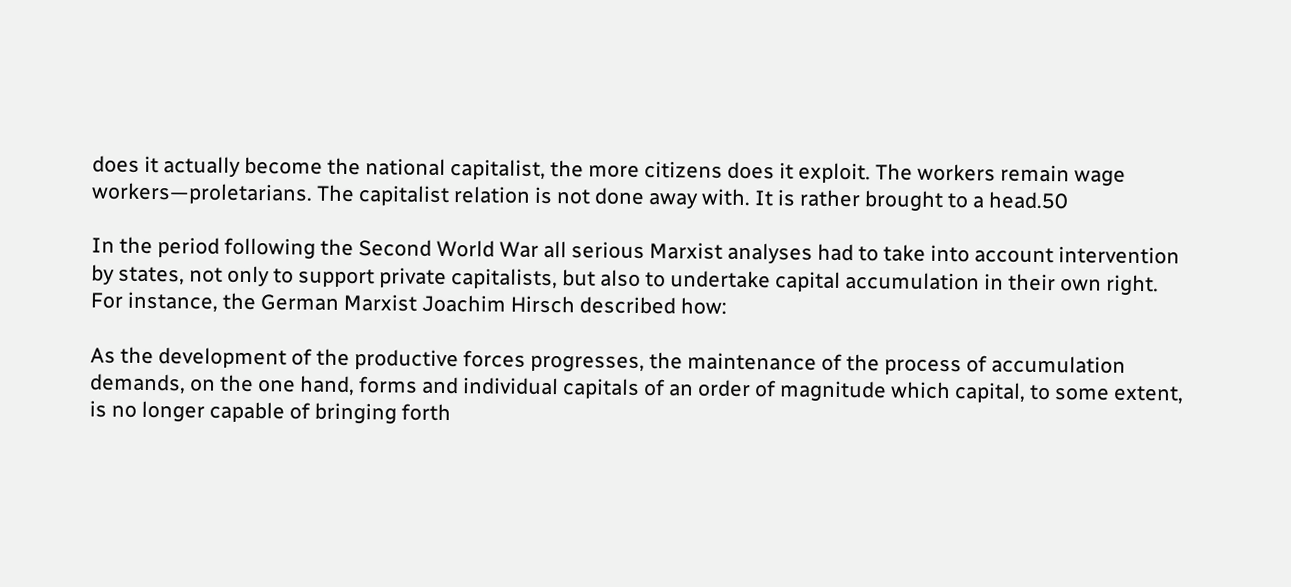does it actually become the national capitalist, the more citizens does it exploit. The workers remain wage workers—proletarians. The capitalist relation is not done away with. It is rather brought to a head.50

In the period following the Second World War all serious Marxist analyses had to take into account intervention by states, not only to support private capitalists, but also to undertake capital accumulation in their own right. For instance, the German Marxist Joachim Hirsch described how:

As the development of the productive forces progresses, the maintenance of the process of accumulation demands, on the one hand, forms and individual capitals of an order of magnitude which capital, to some extent, is no longer capable of bringing forth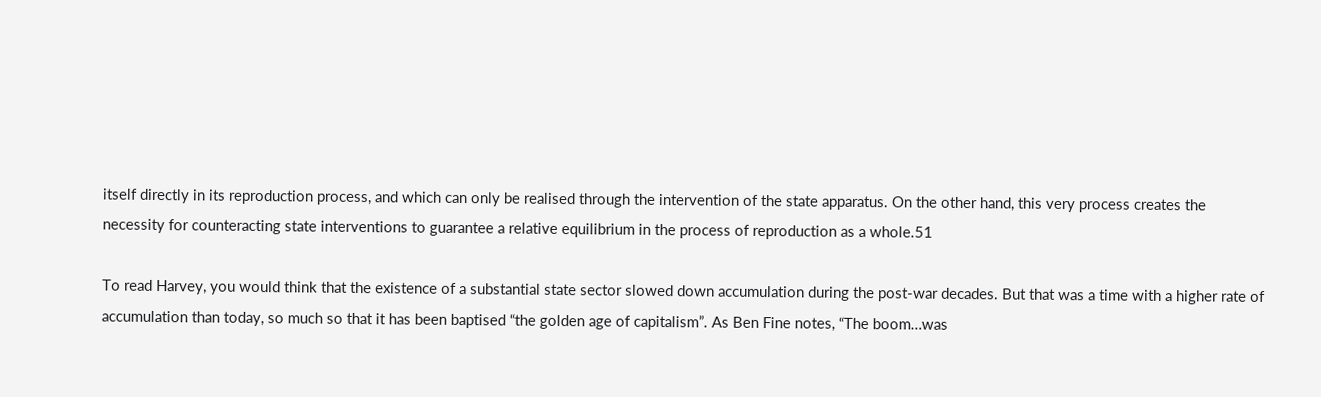itself directly in its reproduction process, and which can only be realised through the intervention of the state apparatus. On the other hand, this very process creates the necessity for counteracting state interventions to guarantee a relative equilibrium in the process of reproduction as a whole.51

To read Harvey, you would think that the existence of a substantial state sector slowed down accumulation during the post-war decades. But that was a time with a higher rate of accumulation than today, so much so that it has been baptised “the golden age of capitalism”. As Ben Fine notes, “The boom…was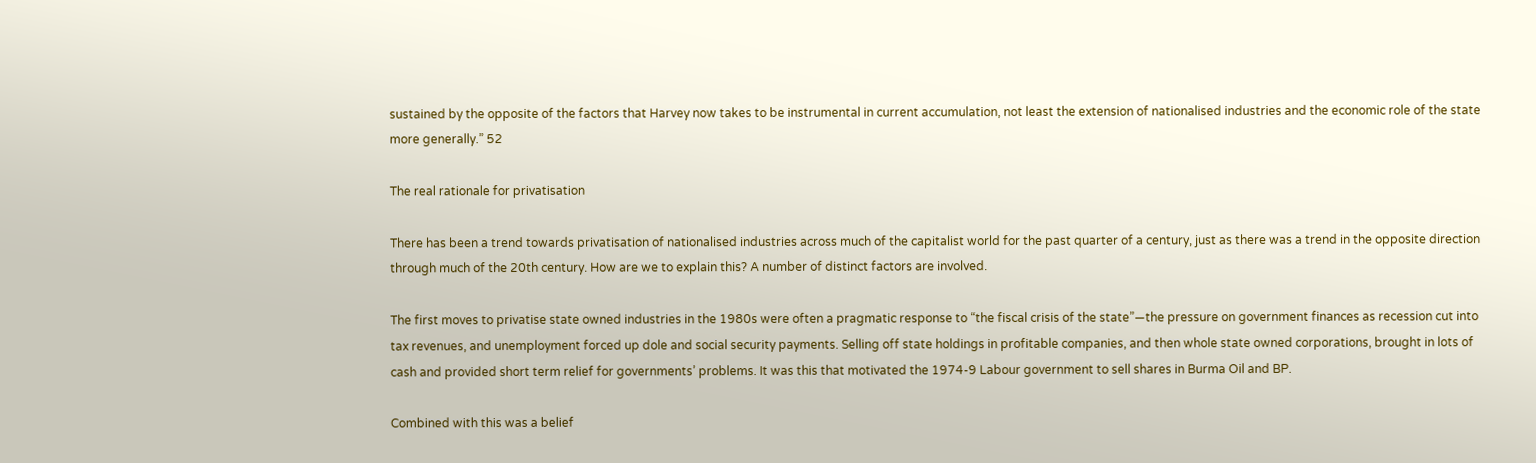sustained by the opposite of the factors that Harvey now takes to be instrumental in current accumulation, not least the extension of nationalised industries and the economic role of the state more generally.” 52

The real rationale for privatisation

There has been a trend towards privatisation of nationalised industries across much of the capitalist world for the past quarter of a century, just as there was a trend in the opposite direction through much of the 20th century. How are we to explain this? A number of distinct factors are involved.

The first moves to privatise state owned industries in the 1980s were often a pragmatic response to “the fiscal crisis of the state”—the pressure on government finances as recession cut into tax revenues, and unemployment forced up dole and social security payments. Selling off state holdings in profitable companies, and then whole state owned corporations, brought in lots of cash and provided short term relief for governments’ problems. It was this that motivated the 1974-9 Labour government to sell shares in Burma Oil and BP.

Combined with this was a belief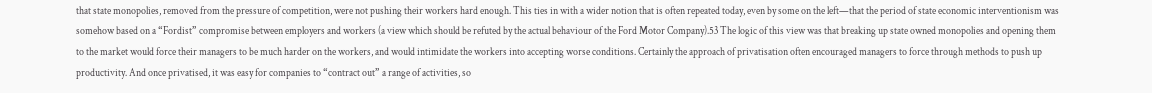that state monopolies, removed from the pressure of competition, were not pushing their workers hard enough. This ties in with a wider notion that is often repeated today, even by some on the left—that the period of state economic interventionism was somehow based on a “Fordist” compromise between employers and workers (a view which should be refuted by the actual behaviour of the Ford Motor Company).53 The logic of this view was that breaking up state owned monopolies and opening them to the market would force their managers to be much harder on the workers, and would intimidate the workers into accepting worse conditions. Certainly the approach of privatisation often encouraged managers to force through methods to push up productivity. And once privatised, it was easy for companies to “contract out” a range of activities, so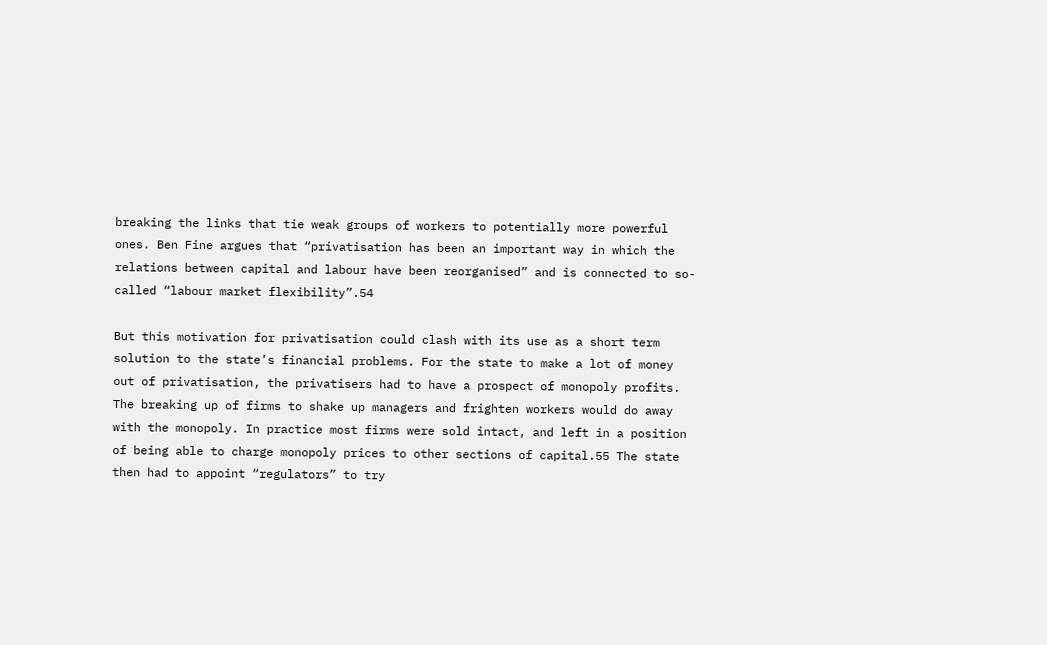breaking the links that tie weak groups of workers to potentially more powerful ones. Ben Fine argues that “privatisation has been an important way in which the relations between capital and labour have been reorganised” and is connected to so-called “labour market flexibility”.54

But this motivation for privatisation could clash with its use as a short term solution to the state’s financial problems. For the state to make a lot of money out of privatisation, the privatisers had to have a prospect of monopoly profits. The breaking up of firms to shake up managers and frighten workers would do away with the monopoly. In practice most firms were sold intact, and left in a position of being able to charge monopoly prices to other sections of capital.55 The state then had to appoint “regulators” to try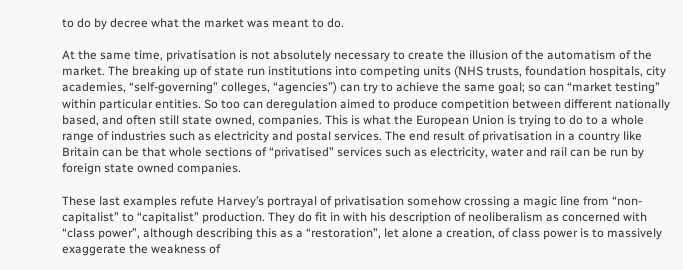to do by decree what the market was meant to do.

At the same time, privatisation is not absolutely necessary to create the illusion of the automatism of the market. The breaking up of state run institutions into competing units (NHS trusts, foundation hospitals, city academies, “self-governing” colleges, “agencies”) can try to achieve the same goal; so can “market testing” within particular entities. So too can deregulation aimed to produce competition between different nationally based, and often still state owned, companies. This is what the European Union is trying to do to a whole range of industries such as electricity and postal services. The end result of privatisation in a country like Britain can be that whole sections of “privatised” services such as electricity, water and rail can be run by foreign state owned companies.

These last examples refute Harvey’s portrayal of privatisation somehow crossing a magic line from “non-capitalist” to “capitalist” production. They do fit in with his description of neoliberalism as concerned with “class power”, although describing this as a “restoration”, let alone a creation, of class power is to massively exaggerate the weakness of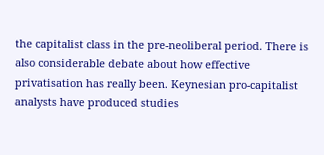the capitalist class in the pre-neoliberal period. There is also considerable debate about how effective privatisation has really been. Keynesian pro-capitalist analysts have produced studies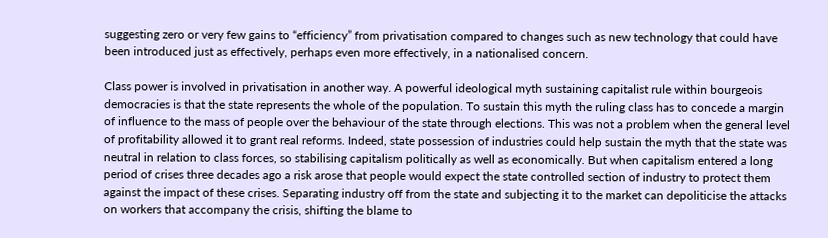suggesting zero or very few gains to “efficiency” from privatisation compared to changes such as new technology that could have been introduced just as effectively, perhaps even more effectively, in a nationalised concern.

Class power is involved in privatisation in another way. A powerful ideological myth sustaining capitalist rule within bourgeois democracies is that the state represents the whole of the population. To sustain this myth the ruling class has to concede a margin of influence to the mass of people over the behaviour of the state through elections. This was not a problem when the general level of profitability allowed it to grant real reforms. Indeed, state possession of industries could help sustain the myth that the state was neutral in relation to class forces, so stabilising capitalism politically as well as economically. But when capitalism entered a long period of crises three decades ago a risk arose that people would expect the state controlled section of industry to protect them against the impact of these crises. Separating industry off from the state and subjecting it to the market can depoliticise the attacks on workers that accompany the crisis, shifting the blame to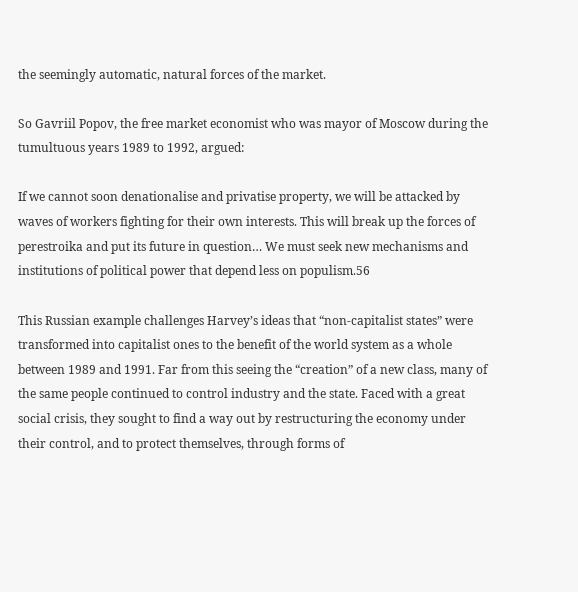the seemingly automatic, natural forces of the market.

So Gavriil Popov, the free market economist who was mayor of Moscow during the tumultuous years 1989 to 1992, argued:

If we cannot soon denationalise and privatise property, we will be attacked by waves of workers fighting for their own interests. This will break up the forces of perestroika and put its future in question… We must seek new mechanisms and institutions of political power that depend less on populism.56

This Russian example challenges Harvey’s ideas that “non-capitalist states” were transformed into capitalist ones to the benefit of the world system as a whole between 1989 and 1991. Far from this seeing the “creation” of a new class, many of the same people continued to control industry and the state. Faced with a great social crisis, they sought to find a way out by restructuring the economy under their control, and to protect themselves, through forms of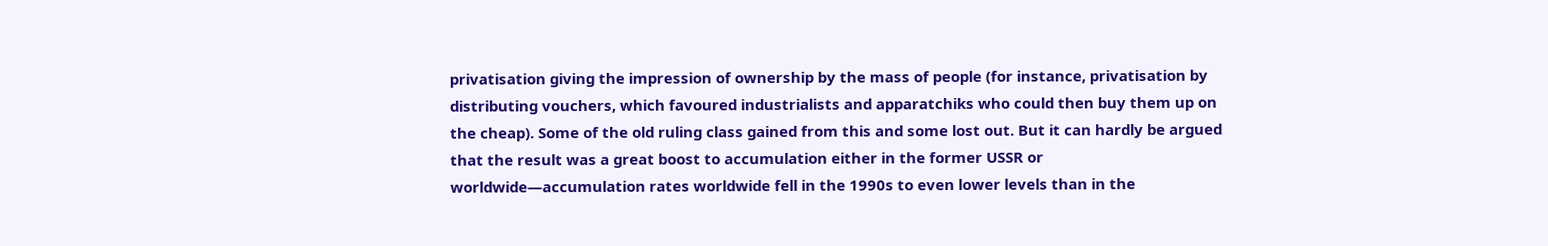privatisation giving the impression of ownership by the mass of people (for instance, privatisation by distributing vouchers, which favoured industrialists and apparatchiks who could then buy them up on the cheap). Some of the old ruling class gained from this and some lost out. But it can hardly be argued that the result was a great boost to accumulation either in the former USSR or worldwide—accumulation rates worldwide fell in the 1990s to even lower levels than in the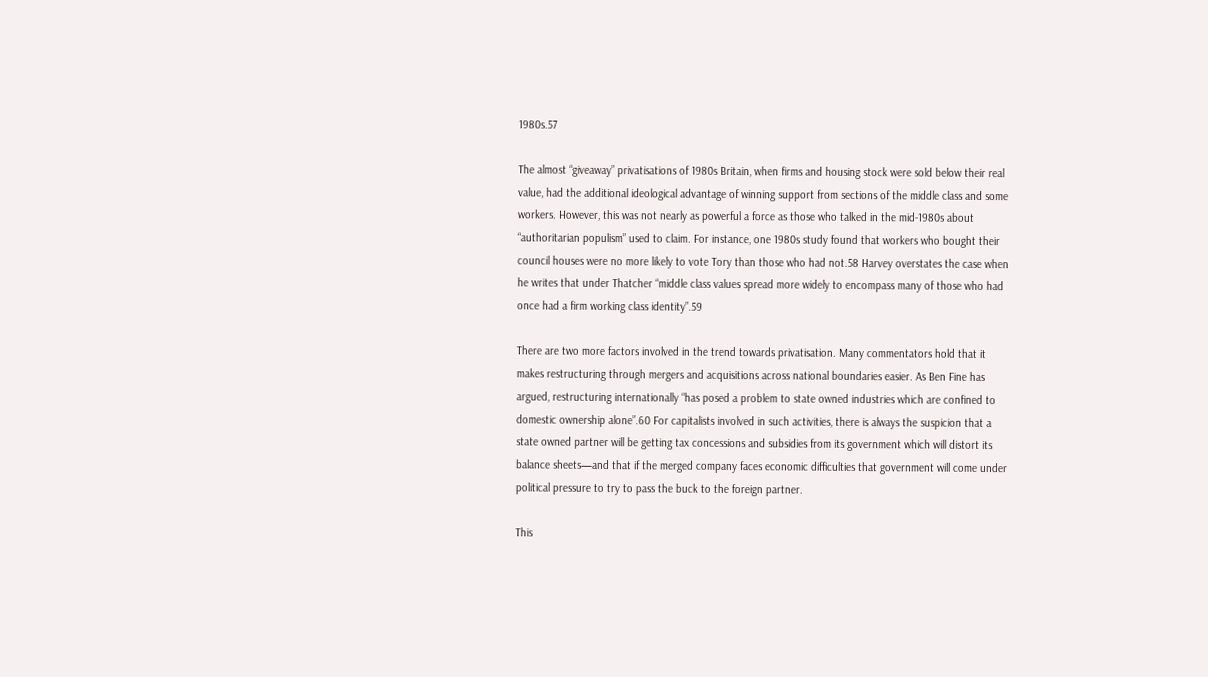1980s.57

The almost “giveaway” privatisations of 1980s Britain, when firms and housing stock were sold below their real value, had the additional ideological advantage of winning support from sections of the middle class and some workers. However, this was not nearly as powerful a force as those who talked in the mid-1980s about “authoritarian populism” used to claim. For instance, one 1980s study found that workers who bought their council houses were no more likely to vote Tory than those who had not.58 Harvey overstates the case when he writes that under Thatcher “middle class values spread more widely to encompass many of those who had once had a firm working class identity”.59

There are two more factors involved in the trend towards privatisation. Many commentators hold that it makes restructuring through mergers and acquisitions across national boundaries easier. As Ben Fine has argued, restructuring internationally “has posed a problem to state owned industries which are confined to domestic ownership alone”.60 For capitalists involved in such activities, there is always the suspicion that a state owned partner will be getting tax concessions and subsidies from its government which will distort its balance sheets—and that if the merged company faces economic difficulties that government will come under political pressure to try to pass the buck to the foreign partner.

This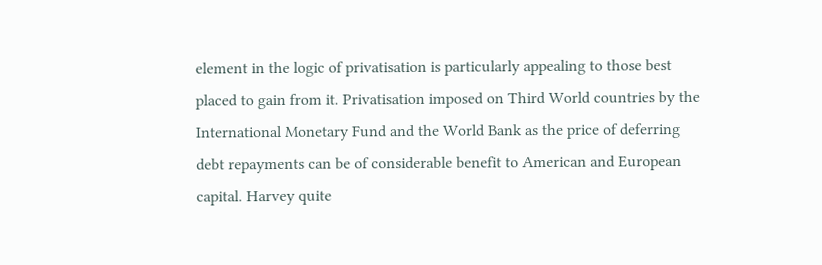element in the logic of privatisation is particularly appealing to those best placed to gain from it. Privatisation imposed on Third World countries by the International Monetary Fund and the World Bank as the price of deferring debt repayments can be of considerable benefit to American and European capital. Harvey quite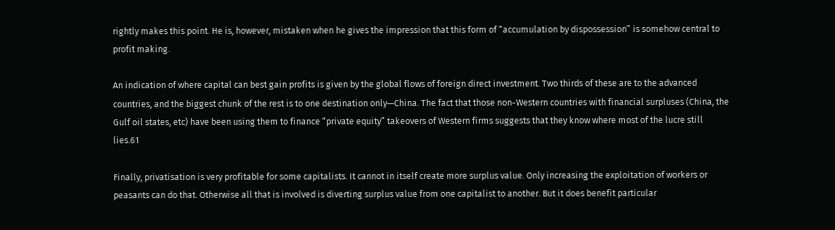rightly makes this point. He is, however, mistaken when he gives the impression that this form of “accumulation by dispossession” is somehow central to profit making.

An indication of where capital can best gain profits is given by the global flows of foreign direct investment. Two thirds of these are to the advanced countries, and the biggest chunk of the rest is to one destination only—China. The fact that those non-Western countries with financial surpluses (China, the Gulf oil states, etc) have been using them to finance “private equity” takeovers of Western firms suggests that they know where most of the lucre still lies.61

Finally, privatisation is very profitable for some capitalists. It cannot in itself create more surplus value. Only increasing the exploitation of workers or peasants can do that. Otherwise all that is involved is diverting surplus value from one capitalist to another. But it does benefit particular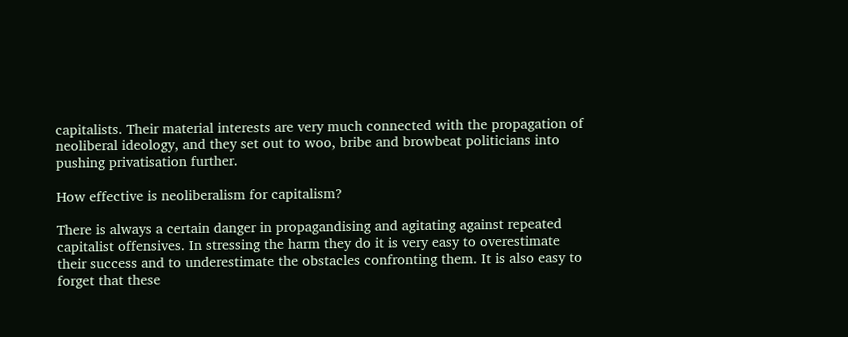capitalists. Their material interests are very much connected with the propagation of neoliberal ideology, and they set out to woo, bribe and browbeat politicians into pushing privatisation further.

How effective is neoliberalism for capitalism?

There is always a certain danger in propagandising and agitating against repeated capitalist offensives. In stressing the harm they do it is very easy to overestimate their success and to underestimate the obstacles confronting them. It is also easy to forget that these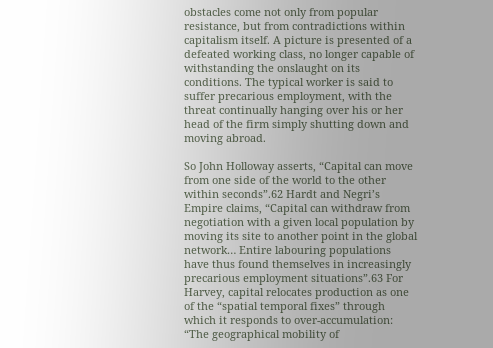obstacles come not only from popular resistance, but from contradictions within capitalism itself. A picture is presented of a defeated working class, no longer capable of withstanding the onslaught on its conditions. The typical worker is said to suffer precarious employment, with the threat continually hanging over his or her head of the firm simply shutting down and moving abroad.

So John Holloway asserts, “Capital can move from one side of the world to the other within seconds”.62 Hardt and Negri’s Empire claims, “Capital can withdraw from negotiation with a given local population by moving its site to another point in the global network… Entire labouring populations have thus found themselves in increasingly precarious employment situations”.63 For Harvey, capital relocates production as one of the “spatial temporal fixes” through which it responds to over-accumulation: “The geographical mobility of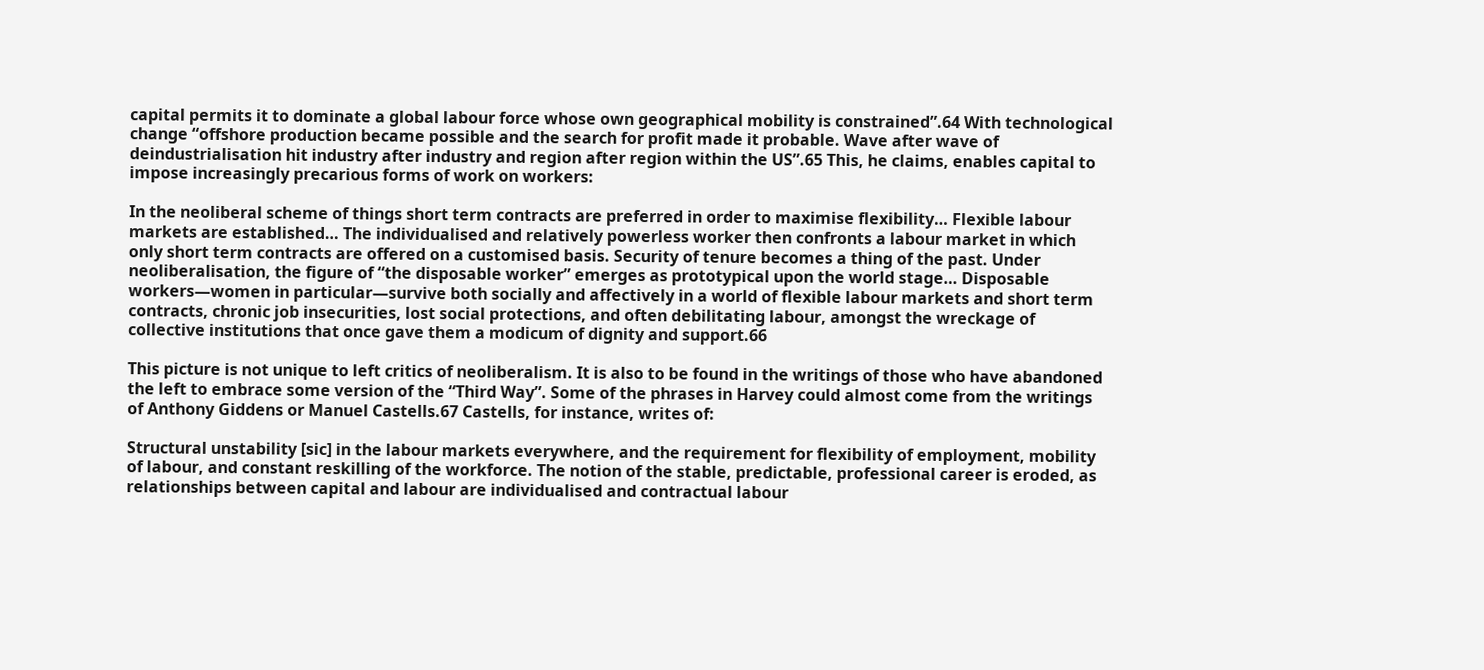capital permits it to dominate a global labour force whose own geographical mobility is constrained”.64 With technological change “offshore production became possible and the search for profit made it probable. Wave after wave of deindustrialisation hit industry after industry and region after region within the US”.65 This, he claims, enables capital to impose increasingly precarious forms of work on workers:

In the neoliberal scheme of things short term contracts are preferred in order to maximise flexibility… Flexible labour markets are established… The individualised and relatively powerless worker then confronts a labour market in which only short term contracts are offered on a customised basis. Security of tenure becomes a thing of the past. Under neoliberalisation, the figure of “the disposable worker” emerges as prototypical upon the world stage… Disposable workers—women in particular—survive both socially and affectively in a world of flexible labour markets and short term contracts, chronic job insecurities, lost social protections, and often debilitating labour, amongst the wreckage of collective institutions that once gave them a modicum of dignity and support.66

This picture is not unique to left critics of neoliberalism. It is also to be found in the writings of those who have abandoned the left to embrace some version of the “Third Way”. Some of the phrases in Harvey could almost come from the writings of Anthony Giddens or Manuel Castells.67 Castells, for instance, writes of:

Structural unstability [sic] in the labour markets everywhere, and the requirement for flexibility of employment, mobility of labour, and constant reskilling of the workforce. The notion of the stable, predictable, professional career is eroded, as relationships between capital and labour are individualised and contractual labour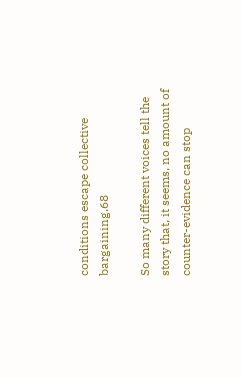conditions escape collective bargaining.68

So many different voices tell the story that, it seems, no amount of counter-evidence can stop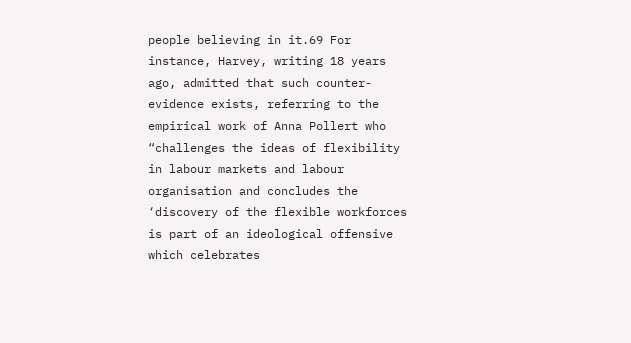people believing in it.69 For instance, Harvey, writing 18 years ago, admitted that such counter-evidence exists, referring to the empirical work of Anna Pollert who “challenges the ideas of flexibility in labour markets and labour organisation and concludes the ‘discovery of the flexible workforces is part of an ideological offensive which celebrates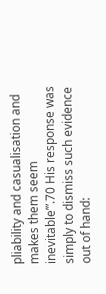pliability and casualisation and makes them seem inevitable’”.70 His response was simply to dismiss such evidence out of hand: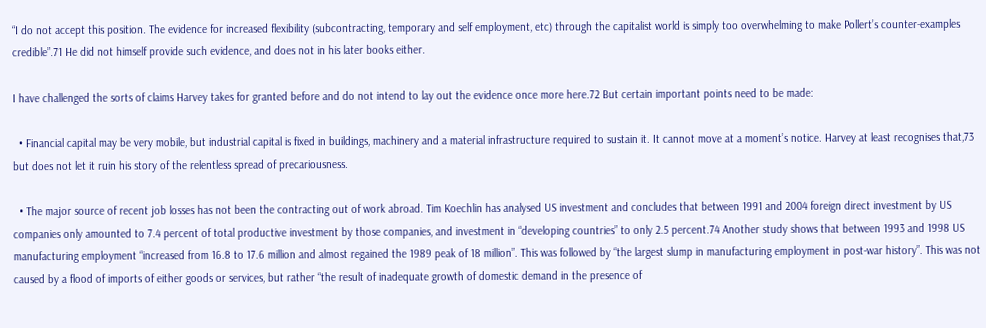“I do not accept this position. The evidence for increased flexibility (subcontracting, temporary and self employment, etc) through the capitalist world is simply too overwhelming to make Pollert’s counter-examples credible”.71 He did not himself provide such evidence, and does not in his later books either.

I have challenged the sorts of claims Harvey takes for granted before and do not intend to lay out the evidence once more here.72 But certain important points need to be made:

  • Financial capital may be very mobile, but industrial capital is fixed in buildings, machinery and a material infrastructure required to sustain it. It cannot move at a moment’s notice. Harvey at least recognises that,73 but does not let it ruin his story of the relentless spread of precariousness.

  • The major source of recent job losses has not been the contracting out of work abroad. Tim Koechlin has analysed US investment and concludes that between 1991 and 2004 foreign direct investment by US companies only amounted to 7.4 percent of total productive investment by those companies, and investment in “developing countries” to only 2.5 percent.74 Another study shows that between 1993 and 1998 US manufacturing employment “increased from 16.8 to 17.6 million and almost regained the 1989 peak of 18 million”. This was followed by “the largest slump in manufacturing employment in post-war history”. This was not caused by a flood of imports of either goods or services, but rather “the result of inadequate growth of domestic demand in the presence of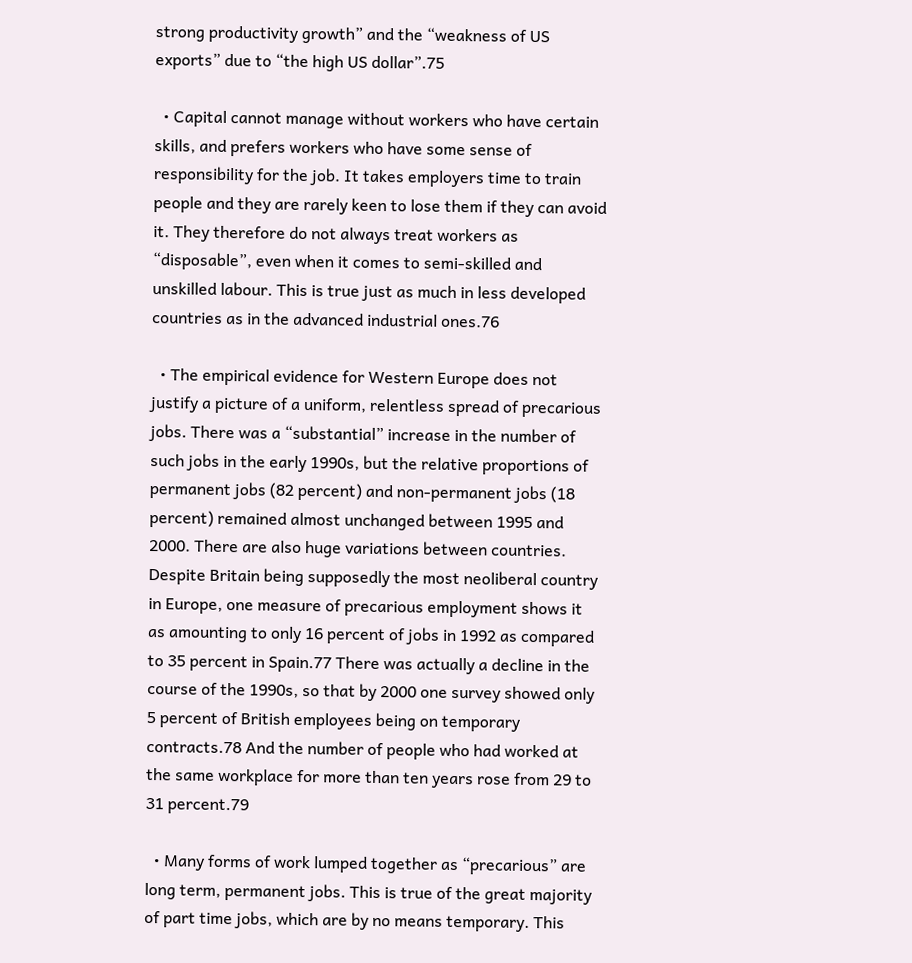strong productivity growth” and the “weakness of US exports” due to “the high US dollar”.75

  • Capital cannot manage without workers who have certain skills, and prefers workers who have some sense of responsibility for the job. It takes employers time to train people and they are rarely keen to lose them if they can avoid it. They therefore do not always treat workers as “disposable”, even when it comes to semi-skilled and unskilled labour. This is true just as much in less developed countries as in the advanced industrial ones.76

  • The empirical evidence for Western Europe does not justify a picture of a uniform, relentless spread of precarious jobs. There was a “substantial” increase in the number of such jobs in the early 1990s, but the relative proportions of permanent jobs (82 percent) and non-permanent jobs (18 percent) remained almost unchanged between 1995 and 2000. There are also huge variations between countries. Despite Britain being supposedly the most neoliberal country in Europe, one measure of precarious employment shows it as amounting to only 16 percent of jobs in 1992 as compared to 35 percent in Spain.77 There was actually a decline in the course of the 1990s, so that by 2000 one survey showed only 5 percent of British employees being on temporary contracts.78 And the number of people who had worked at the same workplace for more than ten years rose from 29 to 31 percent.79

  • Many forms of work lumped together as “precarious” are long term, permanent jobs. This is true of the great majority of part time jobs, which are by no means temporary. This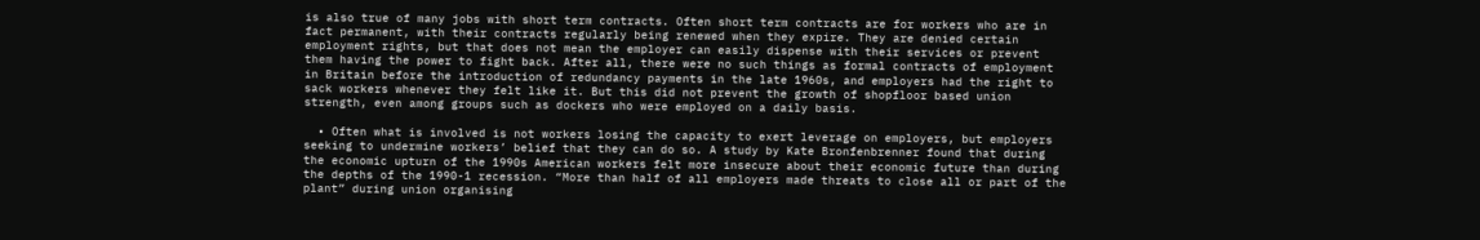is also true of many jobs with short term contracts. Often short term contracts are for workers who are in fact permanent, with their contracts regularly being renewed when they expire. They are denied certain employment rights, but that does not mean the employer can easily dispense with their services or prevent them having the power to fight back. After all, there were no such things as formal contracts of employment in Britain before the introduction of redundancy payments in the late 1960s, and employers had the right to sack workers whenever they felt like it. But this did not prevent the growth of shopfloor based union strength, even among groups such as dockers who were employed on a daily basis.

  • Often what is involved is not workers losing the capacity to exert leverage on employers, but employers seeking to undermine workers’ belief that they can do so. A study by Kate Bronfenbrenner found that during the economic upturn of the 1990s American workers felt more insecure about their economic future than during the depths of the 1990-1 recession. “More than half of all employers made threats to close all or part of the plant” during union organising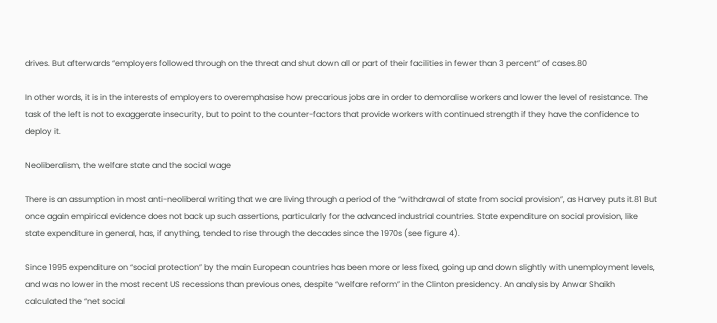drives. But afterwards “employers followed through on the threat and shut down all or part of their facilities in fewer than 3 percent” of cases.80

In other words, it is in the interests of employers to overemphasise how precarious jobs are in order to demoralise workers and lower the level of resistance. The task of the left is not to exaggerate insecurity, but to point to the counter-factors that provide workers with continued strength if they have the confidence to deploy it.

Neoliberalism, the welfare state and the social wage

There is an assumption in most anti-neoliberal writing that we are living through a period of the “withdrawal of state from social provision”, as Harvey puts it.81 But once again empirical evidence does not back up such assertions, particularly for the advanced industrial countries. State expenditure on social provision, like state expenditure in general, has, if anything, tended to rise through the decades since the 1970s (see figure 4).

Since 1995 expenditure on “social protection” by the main European countries has been more or less fixed, going up and down slightly with unemployment levels, and was no lower in the most recent US recessions than previous ones, despite “welfare reform” in the Clinton presidency. An analysis by Anwar Shaikh calculated the “net social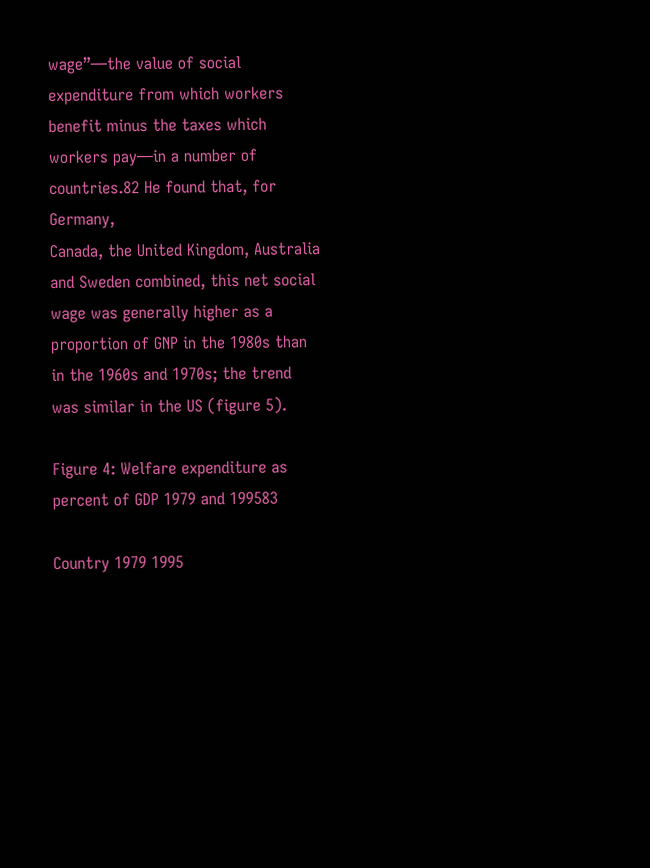wage”—the value of social expenditure from which workers benefit minus the taxes which workers pay—in a number of countries.82 He found that, for Germany,
Canada, the United Kingdom, Australia and Sweden combined, this net social wage was generally higher as a proportion of GNP in the 1980s than in the 1960s and 1970s; the trend was similar in the US (figure 5).

Figure 4: Welfare expenditure as percent of GDP 1979 and 199583

Country 1979 1995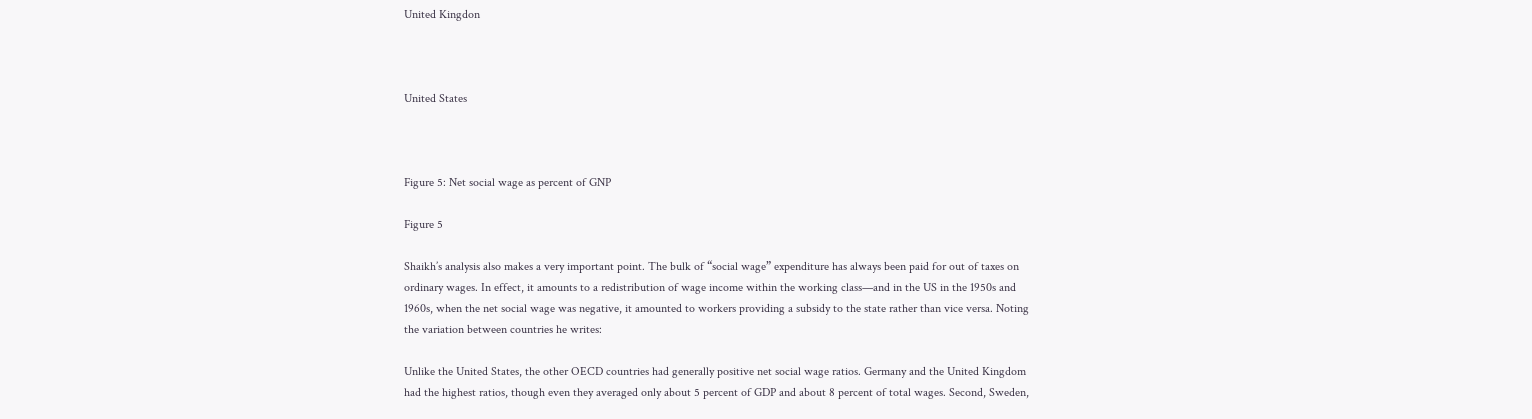United Kingdon



United States



Figure 5: Net social wage as percent of GNP

Figure 5

Shaikh’s analysis also makes a very important point. The bulk of “social wage” expenditure has always been paid for out of taxes on ordinary wages. In effect, it amounts to a redistribution of wage income within the working class—and in the US in the 1950s and 1960s, when the net social wage was negative, it amounted to workers providing a subsidy to the state rather than vice versa. Noting the variation between countries he writes:

Unlike the United States, the other OECD countries had generally positive net social wage ratios. Germany and the United Kingdom had the highest ratios, though even they averaged only about 5 percent of GDP and about 8 percent of total wages. Second, Sweden,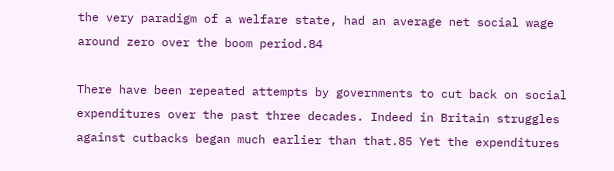the very paradigm of a welfare state, had an average net social wage around zero over the boom period.84

There have been repeated attempts by governments to cut back on social expenditures over the past three decades. Indeed in Britain struggles against cutbacks began much earlier than that.85 Yet the expenditures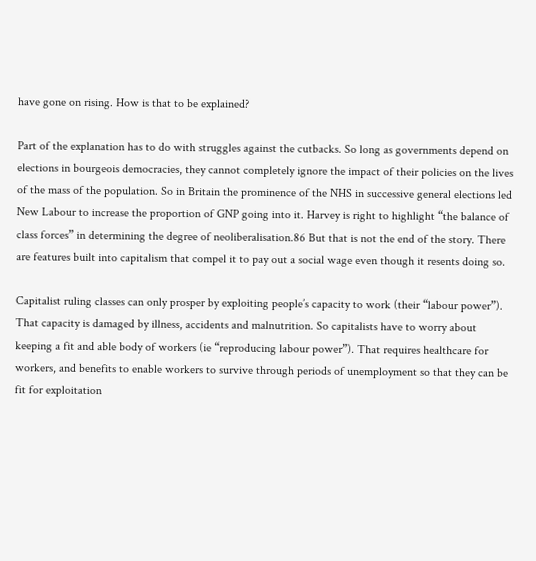have gone on rising. How is that to be explained?

Part of the explanation has to do with struggles against the cutbacks. So long as governments depend on elections in bourgeois democracies, they cannot completely ignore the impact of their policies on the lives of the mass of the population. So in Britain the prominence of the NHS in successive general elections led New Labour to increase the proportion of GNP going into it. Harvey is right to highlight “the balance of class forces” in determining the degree of neoliberalisation.86 But that is not the end of the story. There are features built into capitalism that compel it to pay out a social wage even though it resents doing so.

Capitalist ruling classes can only prosper by exploiting people’s capacity to work (their “labour power”). That capacity is damaged by illness, accidents and malnutrition. So capitalists have to worry about keeping a fit and able body of workers (ie “reproducing labour power”). That requires healthcare for workers, and benefits to enable workers to survive through periods of unemployment so that they can be fit for exploitation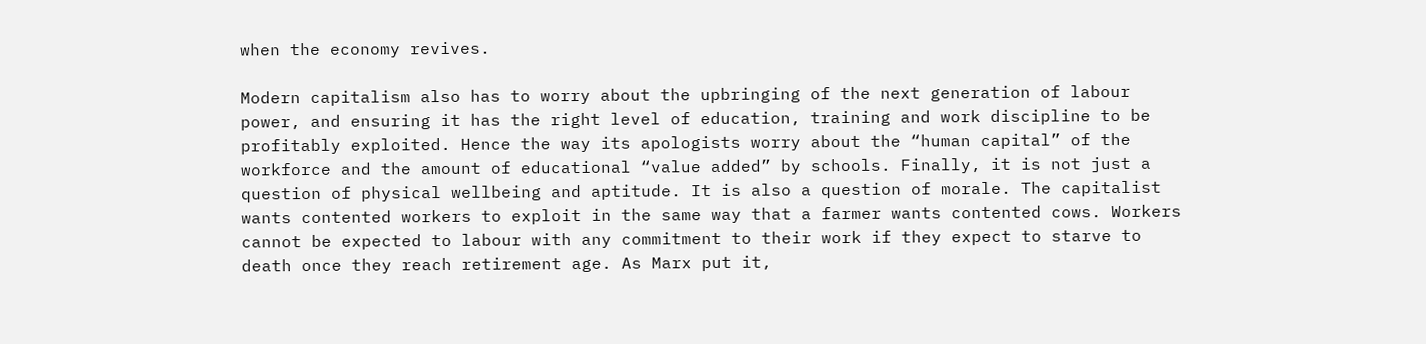when the economy revives.

Modern capitalism also has to worry about the upbringing of the next generation of labour power, and ensuring it has the right level of education, training and work discipline to be profitably exploited. Hence the way its apologists worry about the “human capital” of the workforce and the amount of educational “value added” by schools. Finally, it is not just a question of physical wellbeing and aptitude. It is also a question of morale. The capitalist wants contented workers to exploit in the same way that a farmer wants contented cows. Workers cannot be expected to labour with any commitment to their work if they expect to starve to death once they reach retirement age. As Marx put it,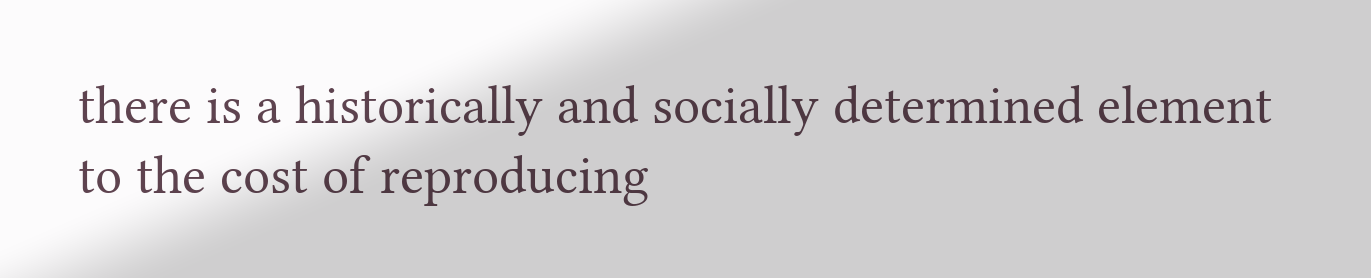there is a historically and socially determined element to the cost of reproducing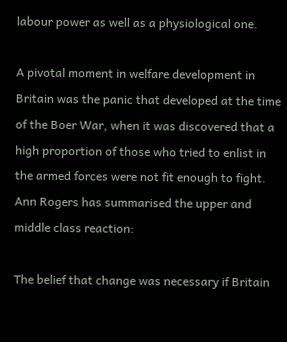labour power as well as a physiological one.

A pivotal moment in welfare development in Britain was the panic that developed at the time of the Boer War, when it was discovered that a high proportion of those who tried to enlist in the armed forces were not fit enough to fight. Ann Rogers has summarised the upper and middle class reaction:

The belief that change was necessary if Britain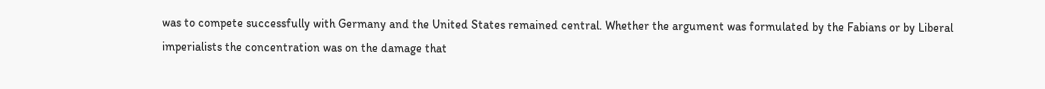was to compete successfully with Germany and the United States remained central. Whether the argument was formulated by the Fabians or by Liberal imperialists the concentration was on the damage that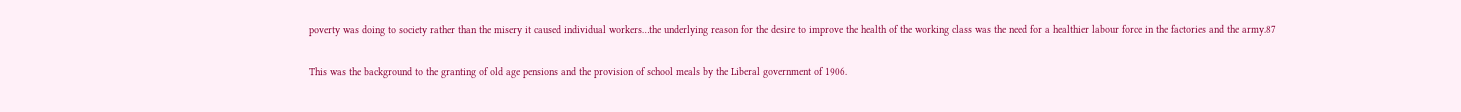poverty was doing to society rather than the misery it caused individual workers…the underlying reason for the desire to improve the health of the working class was the need for a healthier labour force in the factories and the army.87

This was the background to the granting of old age pensions and the provision of school meals by the Liberal government of 1906.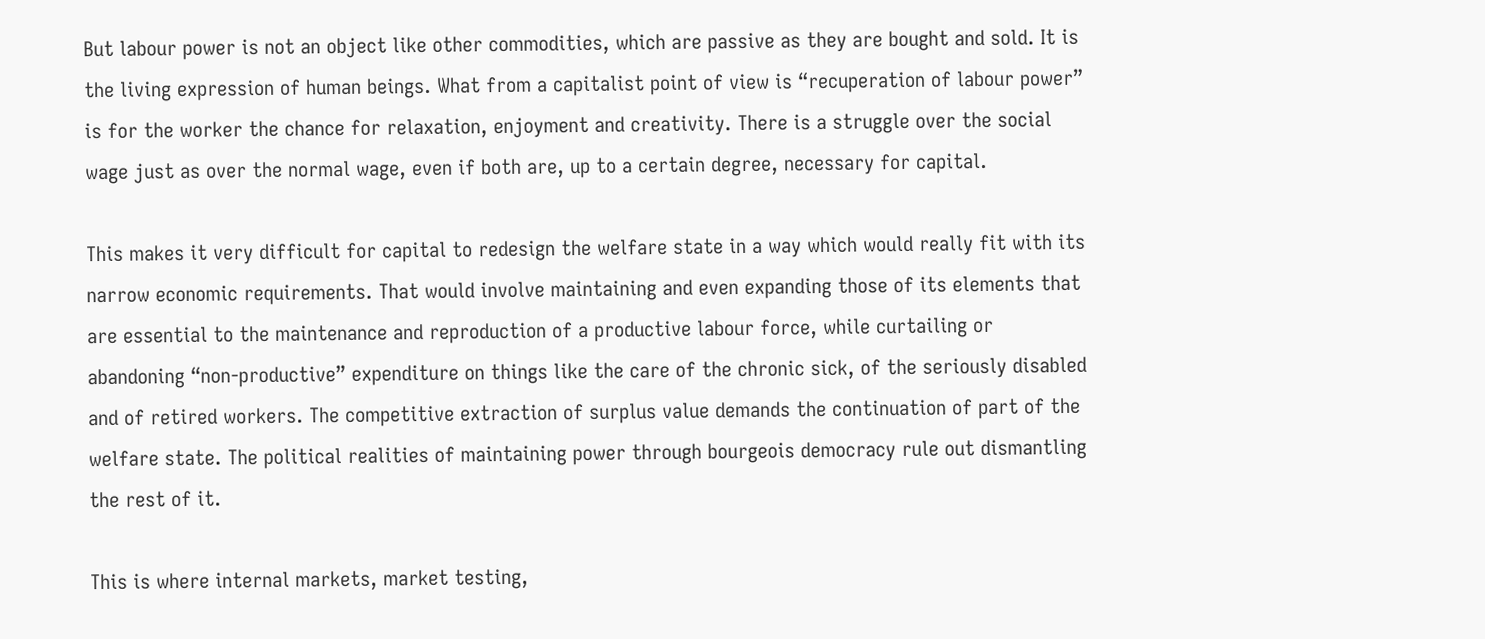But labour power is not an object like other commodities, which are passive as they are bought and sold. It is the living expression of human beings. What from a capitalist point of view is “recuperation of labour power” is for the worker the chance for relaxation, enjoyment and creativity. There is a struggle over the social wage just as over the normal wage, even if both are, up to a certain degree, necessary for capital.

This makes it very difficult for capital to redesign the welfare state in a way which would really fit with its narrow economic requirements. That would involve maintaining and even expanding those of its elements that are essential to the maintenance and reproduction of a productive labour force, while curtailing or abandoning “non-productive” expenditure on things like the care of the chronic sick, of the seriously disabled and of retired workers. The competitive extraction of surplus value demands the continuation of part of the welfare state. The political realities of maintaining power through bourgeois democracy rule out dismantling the rest of it.

This is where internal markets, market testing,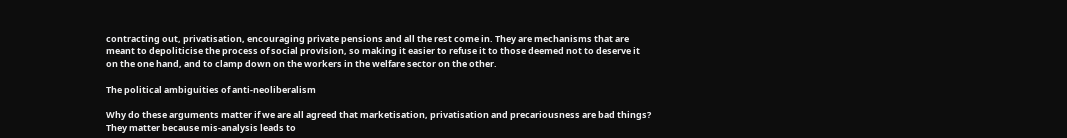contracting out, privatisation, encouraging private pensions and all the rest come in. They are mechanisms that are meant to depoliticise the process of social provision, so making it easier to refuse it to those deemed not to deserve it on the one hand, and to clamp down on the workers in the welfare sector on the other.

The political ambiguities of anti-neoliberalism

Why do these arguments matter if we are all agreed that marketisation, privatisation and precariousness are bad things? They matter because mis-analysis leads to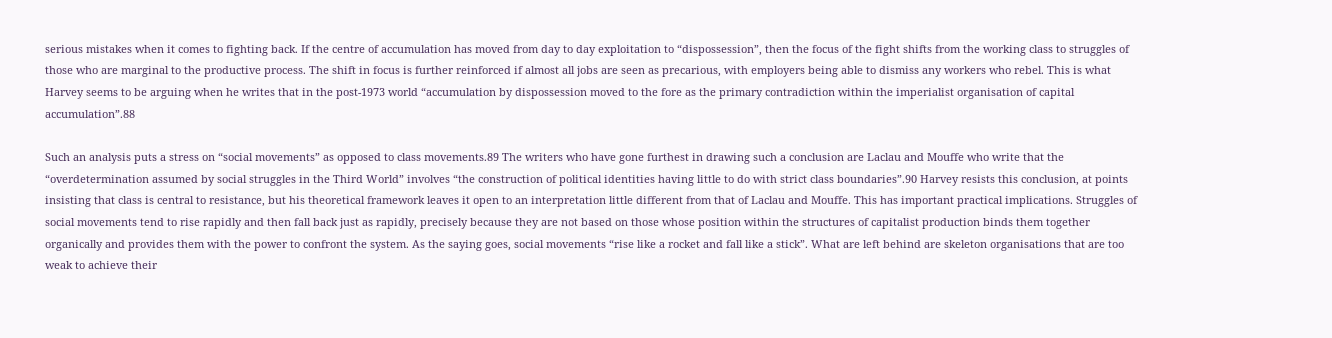serious mistakes when it comes to fighting back. If the centre of accumulation has moved from day to day exploitation to “dispossession”, then the focus of the fight shifts from the working class to struggles of those who are marginal to the productive process. The shift in focus is further reinforced if almost all jobs are seen as precarious, with employers being able to dismiss any workers who rebel. This is what Harvey seems to be arguing when he writes that in the post-1973 world “accumulation by dispossession moved to the fore as the primary contradiction within the imperialist organisation of capital accumulation”.88

Such an analysis puts a stress on “social movements” as opposed to class movements.89 The writers who have gone furthest in drawing such a conclusion are Laclau and Mouffe who write that the “overdetermination assumed by social struggles in the Third World” involves “the construction of political identities having little to do with strict class boundaries”.90 Harvey resists this conclusion, at points insisting that class is central to resistance, but his theoretical framework leaves it open to an interpretation little different from that of Laclau and Mouffe. This has important practical implications. Struggles of social movements tend to rise rapidly and then fall back just as rapidly, precisely because they are not based on those whose position within the structures of capitalist production binds them together organically and provides them with the power to confront the system. As the saying goes, social movements “rise like a rocket and fall like a stick”. What are left behind are skeleton organisations that are too weak to achieve their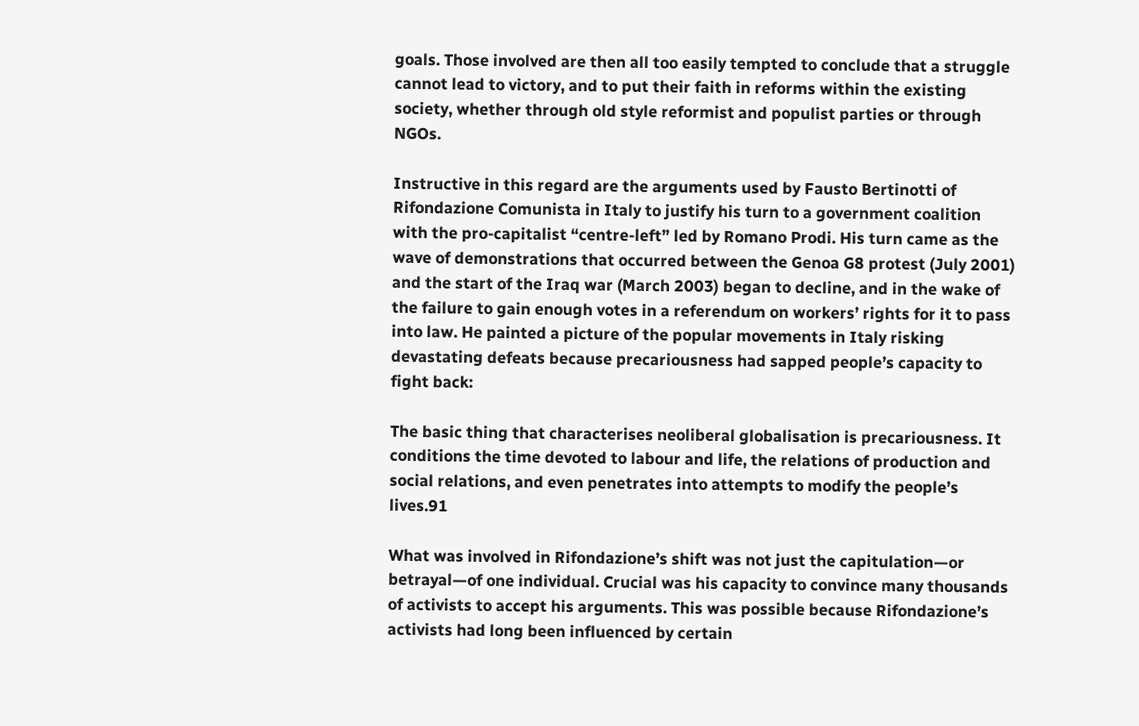goals. Those involved are then all too easily tempted to conclude that a struggle cannot lead to victory, and to put their faith in reforms within the existing society, whether through old style reformist and populist parties or through NGOs.

Instructive in this regard are the arguments used by Fausto Bertinotti of Rifondazione Comunista in Italy to justify his turn to a government coalition with the pro-capitalist “centre-left” led by Romano Prodi. His turn came as the wave of demonstrations that occurred between the Genoa G8 protest (July 2001) and the start of the Iraq war (March 2003) began to decline, and in the wake of the failure to gain enough votes in a referendum on workers’ rights for it to pass into law. He painted a picture of the popular movements in Italy risking devastating defeats because precariousness had sapped people’s capacity to fight back:

The basic thing that characterises neoliberal globalisation is precariousness. It conditions the time devoted to labour and life, the relations of production and social relations, and even penetrates into attempts to modify the people’s lives.91

What was involved in Rifondazione’s shift was not just the capitulation—or betrayal—of one individual. Crucial was his capacity to convince many thousands of activists to accept his arguments. This was possible because Rifondazione’s activists had long been influenced by certain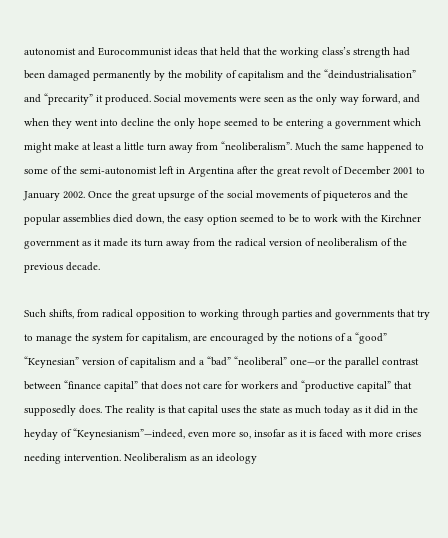autonomist and Eurocommunist ideas that held that the working class’s strength had been damaged permanently by the mobility of capitalism and the “deindustrialisation” and “precarity” it produced. Social movements were seen as the only way forward, and when they went into decline the only hope seemed to be entering a government which might make at least a little turn away from “neoliberalism”. Much the same happened to some of the semi-autonomist left in Argentina after the great revolt of December 2001 to January 2002. Once the great upsurge of the social movements of piqueteros and the popular assemblies died down, the easy option seemed to be to work with the Kirchner government as it made its turn away from the radical version of neoliberalism of the previous decade.

Such shifts, from radical opposition to working through parties and governments that try to manage the system for capitalism, are encouraged by the notions of a “good” “Keynesian” version of capitalism and a “bad” “neoliberal” one—or the parallel contrast between “finance capital” that does not care for workers and “productive capital” that supposedly does. The reality is that capital uses the state as much today as it did in the heyday of “Keynesianism”—indeed, even more so, insofar as it is faced with more crises needing intervention. Neoliberalism as an ideology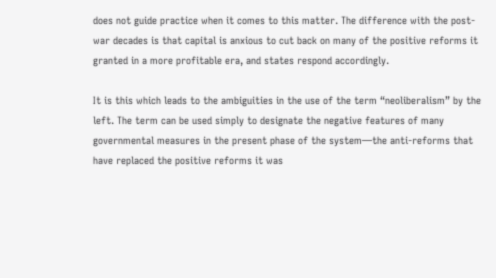does not guide practice when it comes to this matter. The difference with the post-war decades is that capital is anxious to cut back on many of the positive reforms it granted in a more profitable era, and states respond accordingly.

It is this which leads to the ambiguities in the use of the term “neoliberalism” by the left. The term can be used simply to designate the negative features of many governmental measures in the present phase of the system—the anti-reforms that have replaced the positive reforms it was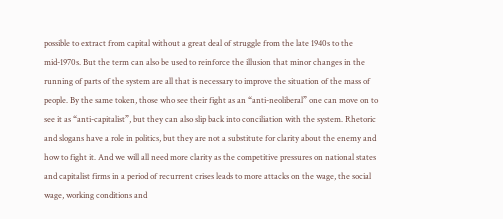possible to extract from capital without a great deal of struggle from the late 1940s to the mid-1970s. But the term can also be used to reinforce the illusion that minor changes in the running of parts of the system are all that is necessary to improve the situation of the mass of people. By the same token, those who see their fight as an “anti-neoliberal” one can move on to see it as “anti-capitalist”, but they can also slip back into conciliation with the system. Rhetoric and slogans have a role in politics, but they are not a substitute for clarity about the enemy and how to fight it. And we will all need more clarity as the competitive pressures on national states and capitalist firms in a period of recurrent crises leads to more attacks on the wage, the social wage, working conditions and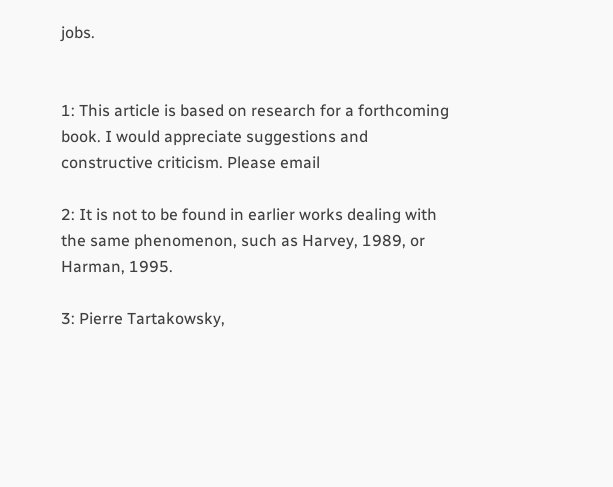jobs.


1: This article is based on research for a forthcoming book. I would appreciate suggestions and constructive criticism. Please email

2: It is not to be found in earlier works dealing with the same phenomenon, such as Harvey, 1989, or Harman, 1995.

3: Pierre Tartakowsky,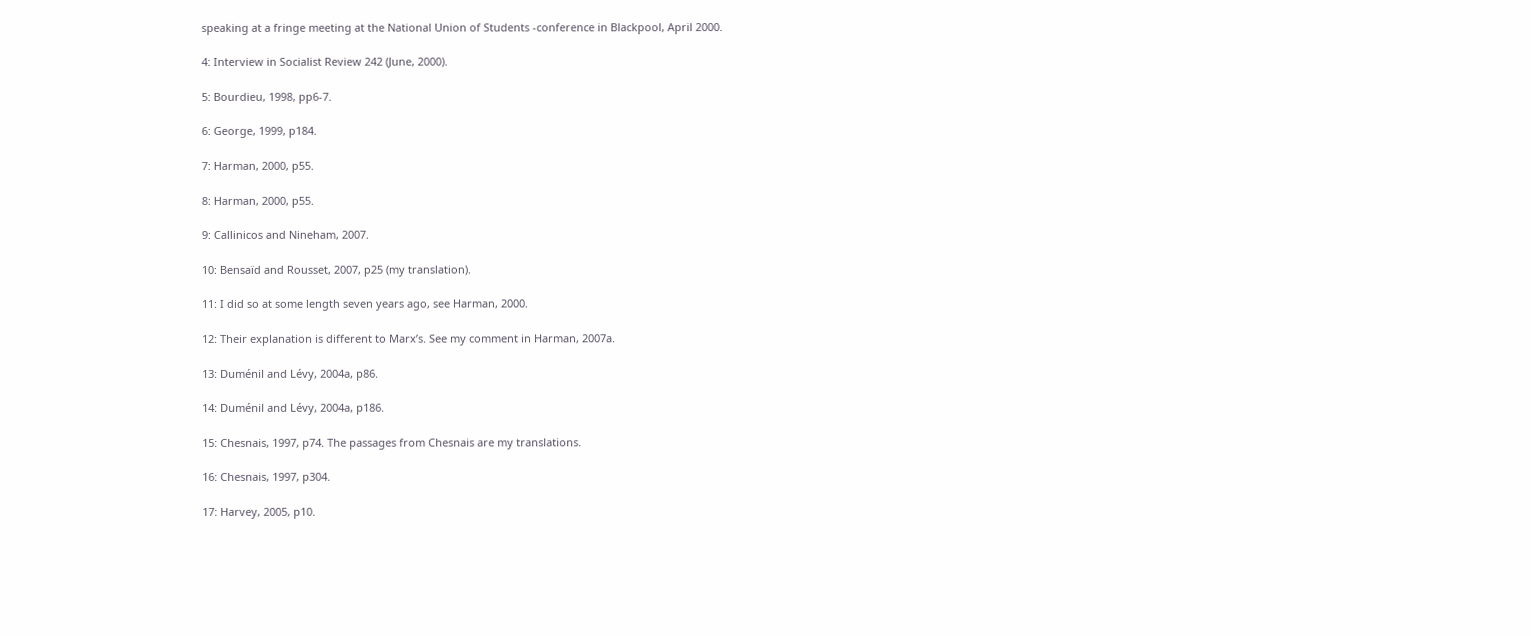speaking at a fringe meeting at the National Union of Students -conference in Blackpool, April 2000.

4: Interview in Socialist Review 242 (June, 2000).

5: Bourdieu, 1998, pp6-7.

6: George, 1999, p184.

7: Harman, 2000, p55.

8: Harman, 2000, p55.

9: Callinicos and Nineham, 2007.

10: Bensaïd and Rousset, 2007, p25 (my translation).

11: I did so at some length seven years ago, see Harman, 2000.

12: Their explanation is different to Marx’s. See my comment in Harman, 2007a.

13: Duménil and Lévy, 2004a, p86.

14: Duménil and Lévy, 2004a, p186.

15: Chesnais, 1997, p74. The passages from Chesnais are my translations.

16: Chesnais, 1997, p304.

17: Harvey, 2005, p10.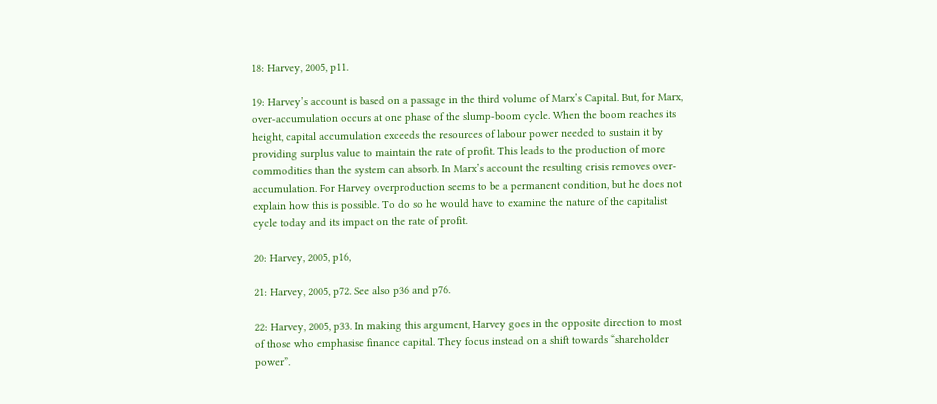18: Harvey, 2005, p11.

19: Harvey’s account is based on a passage in the third volume of Marx’s Capital. But, for Marx, over-accumulation occurs at one phase of the slump-boom cycle. When the boom reaches its height, capital accumulation exceeds the resources of labour power needed to sustain it by providing surplus value to maintain the rate of profit. This leads to the production of more commodities than the system can absorb. In Marx’s account the resulting crisis removes over-accumulation. For Harvey overproduction seems to be a permanent condition, but he does not explain how this is possible. To do so he would have to examine the nature of the capitalist cycle today and its impact on the rate of profit.

20: Harvey, 2005, p16,

21: Harvey, 2005, p72. See also p36 and p76.

22: Harvey, 2005, p33. In making this argument, Harvey goes in the opposite direction to most of those who emphasise finance capital. They focus instead on a shift towards “shareholder power”.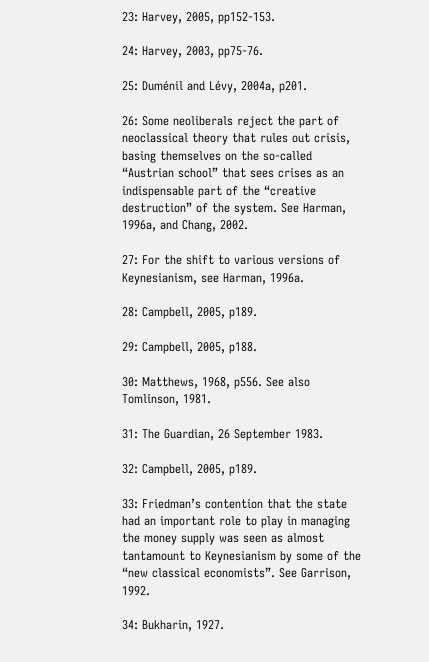23: Harvey, 2005, pp152-153.

24: Harvey, 2003, pp75-76.

25: Duménil and Lévy, 2004a, p201.

26: Some neoliberals reject the part of neoclassical theory that rules out crisis, basing themselves on the so-called “Austrian school” that sees crises as an indispensable part of the “creative destruction” of the system. See Harman, 1996a, and Chang, 2002.

27: For the shift to various versions of Keynesianism, see Harman, 1996a.

28: Campbell, 2005, p189.

29: Campbell, 2005, p188.

30: Matthews, 1968, p556. See also Tomlinson, 1981.

31: The Guardian, 26 September 1983.

32: Campbell, 2005, p189.

33: Friedman’s contention that the state had an important role to play in managing the money supply was seen as almost tantamount to Keynesianism by some of the “new classical economists”. See Garrison, 1992.

34: Bukharin, 1927.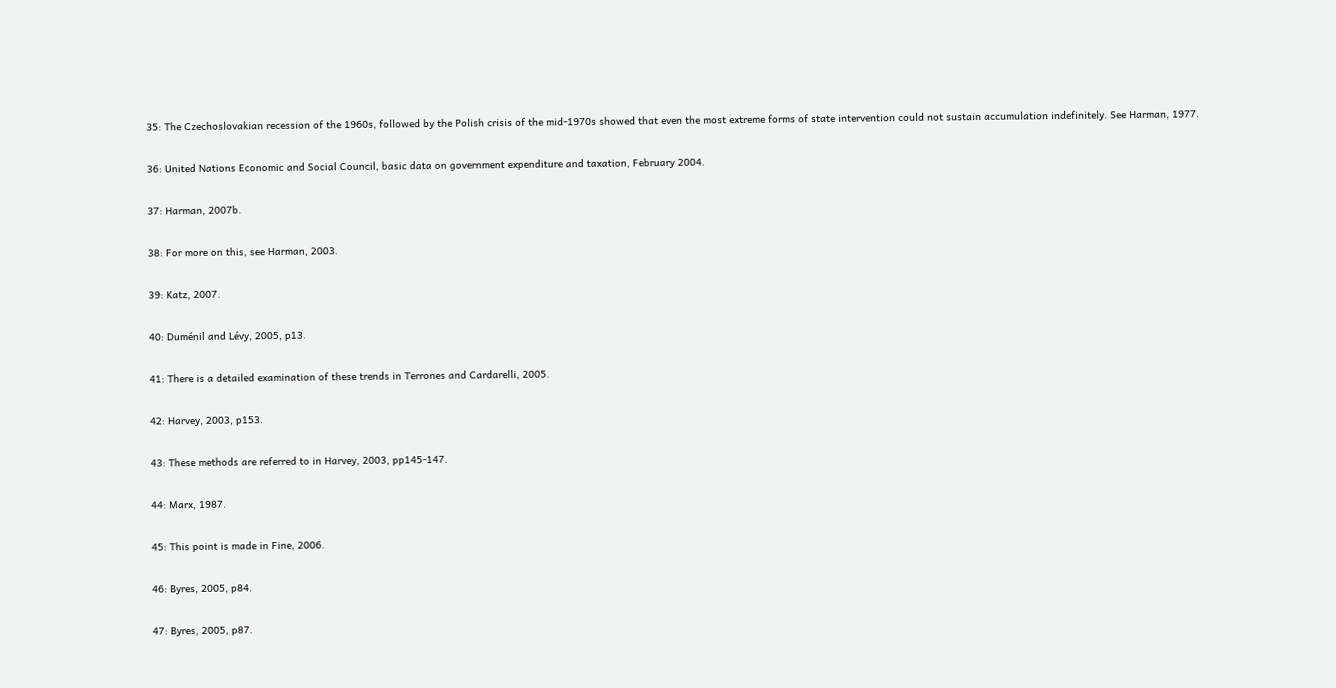35: The Czechoslovakian recession of the 1960s, followed by the Polish crisis of the mid-1970s showed that even the most extreme forms of state intervention could not sustain accumulation indefinitely. See Harman, 1977.

36: United Nations Economic and Social Council, basic data on government expenditure and taxation, February 2004.

37: Harman, 2007b.

38: For more on this, see Harman, 2003.

39: Katz, 2007.

40: Duménil and Lévy, 2005, p13.

41: There is a detailed examination of these trends in Terrones and Cardarelli, 2005.

42: Harvey, 2003, p153.

43: These methods are referred to in Harvey, 2003, pp145-147.

44: Marx, 1987.

45: This point is made in Fine, 2006.

46: Byres, 2005, p84.

47: Byres, 2005, p87.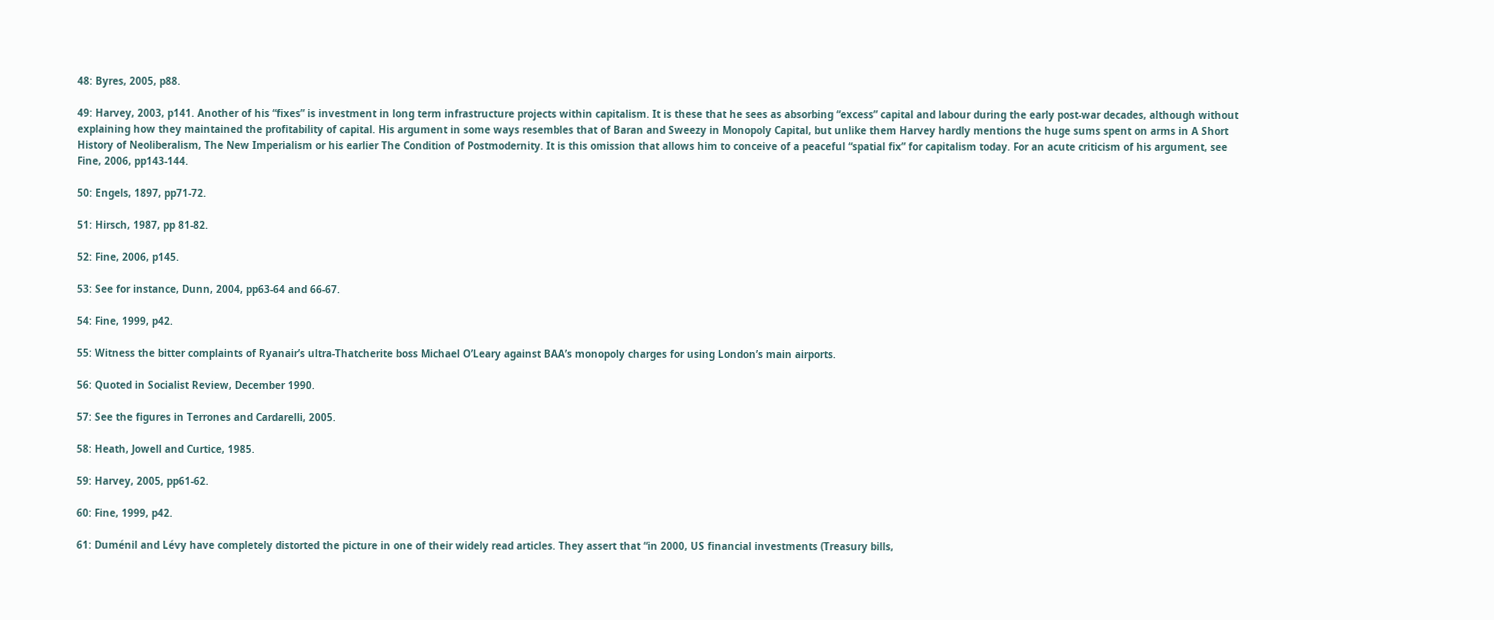48: Byres, 2005, p88.

49: Harvey, 2003, p141. Another of his “fixes” is investment in long term infrastructure projects within capitalism. It is these that he sees as absorbing “excess” capital and labour during the early post-war decades, although without explaining how they maintained the profitability of capital. His argument in some ways resembles that of Baran and Sweezy in Monopoly Capital, but unlike them Harvey hardly mentions the huge sums spent on arms in A Short History of Neoliberalism, The New Imperialism or his earlier The Condition of Postmodernity. It is this omission that allows him to conceive of a peaceful “spatial fix” for capitalism today. For an acute criticism of his argument, see Fine, 2006, pp143-144.

50: Engels, 1897, pp71-72.

51: Hirsch, 1987, pp 81-82.

52: Fine, 2006, p145.

53: See for instance, Dunn, 2004, pp63-64 and 66-67.

54: Fine, 1999, p42.

55: Witness the bitter complaints of Ryanair’s ultra-Thatcherite boss Michael O’Leary against BAA’s monopoly charges for using London’s main airports.

56: Quoted in Socialist Review, December 1990.

57: See the figures in Terrones and Cardarelli, 2005.

58: Heath, Jowell and Curtice, 1985.

59: Harvey, 2005, pp61-62.

60: Fine, 1999, p42.

61: Duménil and Lévy have completely distorted the picture in one of their widely read articles. They assert that “in 2000, US financial investments (Treasury bills,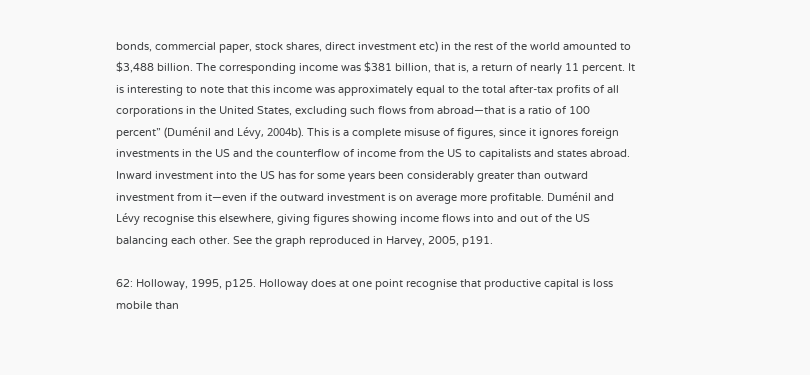bonds, commercial paper, stock shares, direct investment etc) in the rest of the world amounted to $3,488 billion. The corresponding income was $381 billion, that is, a return of nearly 11 percent. It is interesting to note that this income was approximately equal to the total after-tax profits of all corporations in the United States, excluding such flows from abroad—that is a ratio of 100 percent” (Duménil and Lévy, 2004b). This is a complete misuse of figures, since it ignores foreign investments in the US and the counterflow of income from the US to capitalists and states abroad. Inward investment into the US has for some years been considerably greater than outward investment from it—even if the outward investment is on average more profitable. Duménil and Lévy recognise this elsewhere, giving figures showing income flows into and out of the US balancing each other. See the graph reproduced in Harvey, 2005, p191.

62: Holloway, 1995, p125. Holloway does at one point recognise that productive capital is loss mobile than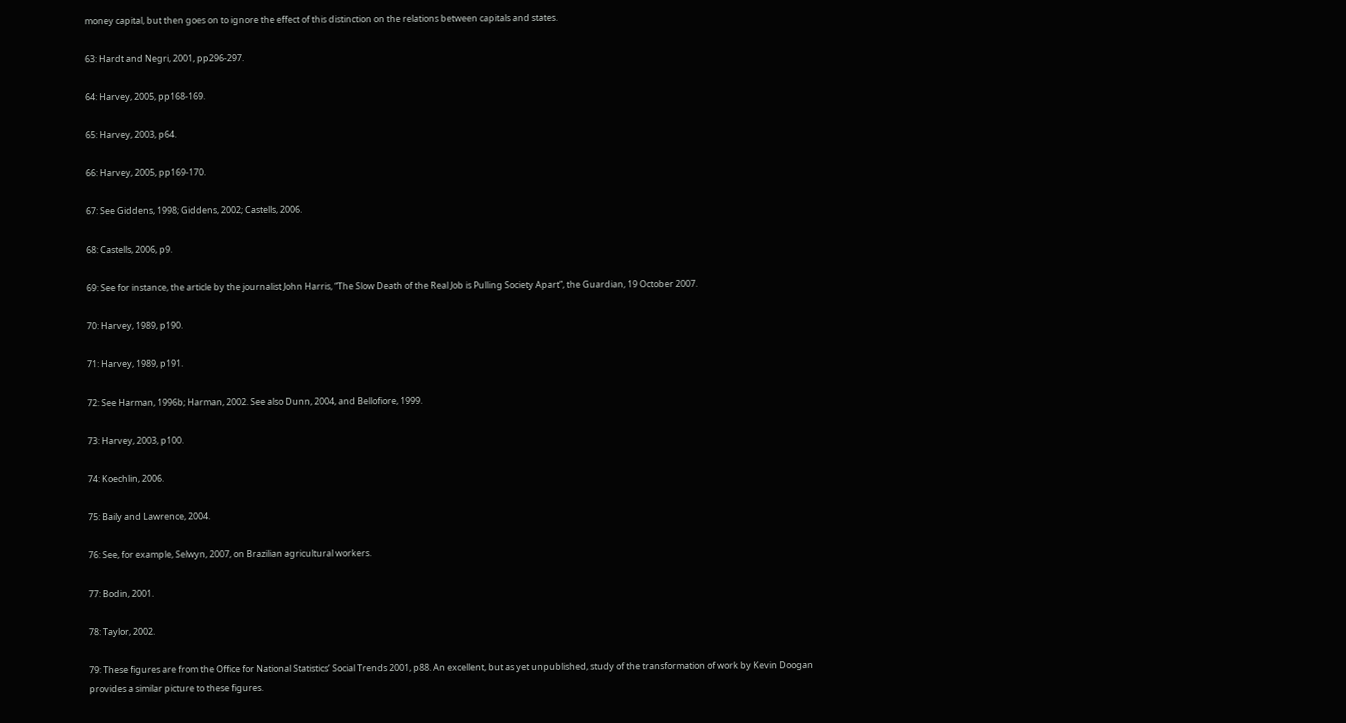money capital, but then goes on to ignore the effect of this distinction on the relations between capitals and states.

63: Hardt and Negri, 2001, pp296-297.

64: Harvey, 2005, pp168-169.

65: Harvey, 2003, p64.

66: Harvey, 2005, pp169-170.

67: See Giddens, 1998; Giddens, 2002; Castells, 2006.

68: Castells, 2006, p9.

69: See for instance, the article by the journalist John Harris, “The Slow Death of the Real Job is Pulling Society Apart”, the Guardian, 19 October 2007.

70: Harvey, 1989, p190.

71: Harvey, 1989, p191.

72: See Harman, 1996b; Harman, 2002. See also Dunn, 2004, and Bellofiore, 1999.

73: Harvey, 2003, p100.

74: Koechlin, 2006.

75: Baily and Lawrence, 2004.

76: See, for example, Selwyn, 2007, on Brazilian agricultural workers.

77: Bodin, 2001.

78: Taylor, 2002.

79: These figures are from the Office for National Statistics’ Social Trends 2001, p88. An excellent, but as yet unpublished, study of the transformation of work by Kevin Doogan provides a similar picture to these figures.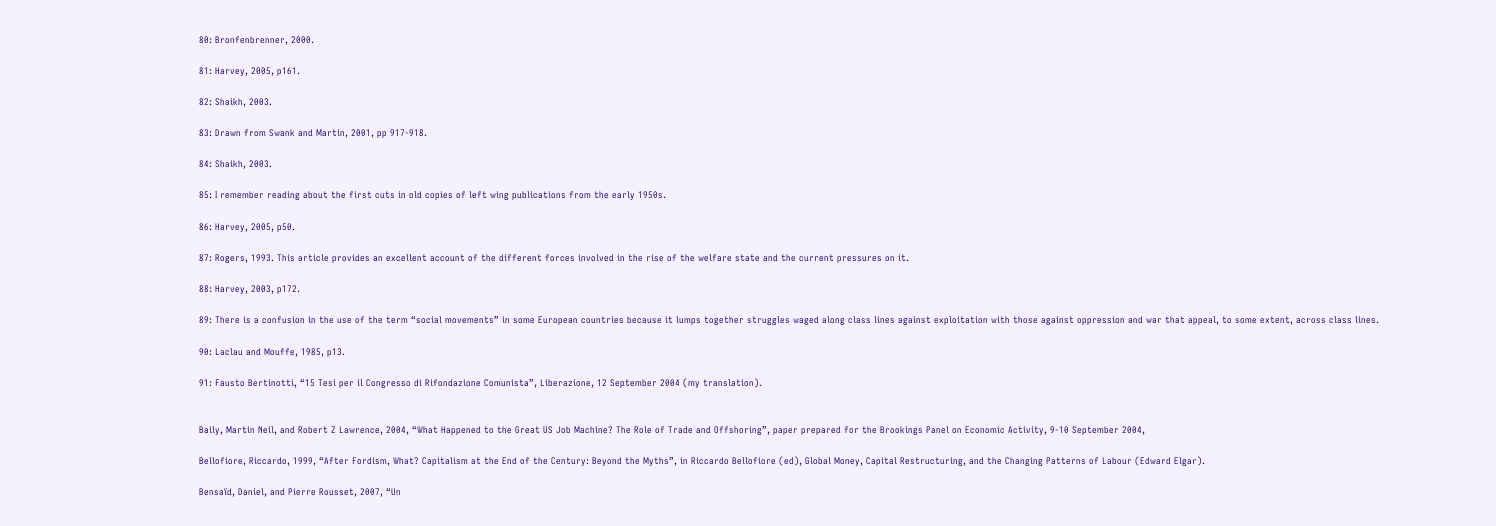80: Bronfenbrenner, 2000.

81: Harvey, 2005, p161.

82: Shaikh, 2003.

83: Drawn from Swank and Martin, 2001, pp 917-918.

84: Shaikh, 2003.

85: I remember reading about the first cuts in old copies of left wing publications from the early 1950s.

86: Harvey, 2005, p50.

87: Rogers, 1993. This article provides an excellent account of the different forces involved in the rise of the welfare state and the current pressures on it.

88: Harvey, 2003, p172.

89: There is a confusion in the use of the term “social movements” in some European countries because it lumps together struggles waged along class lines against exploitation with those against oppression and war that appeal, to some extent, across class lines.

90: Laclau and Mouffe, 1985, p13.

91: Fausto Bertinotti, “15 Tesi per il Congresso di Rifondazione Comunista”, Liberazione, 12 September 2004 (my translation).


Baily, Martin Neil, and Robert Z Lawrence, 2004, “What Happened to the Great US Job Machine? The Role of Trade and Offshoring”, paper prepared for the Brookings Panel on Economic Activity, 9-10 September 2004,

Bellofiore, Riccardo, 1999, “After Fordism, What? Capitalism at the End of the Century: Beyond the Myths”, in Riccardo Bellofiore (ed), Global Money, Capital Restructuring, and the Changing Patterns of Labour (Edward Elgar).

Bensaïd, Daniel, and Pierre Rousset, 2007, “Un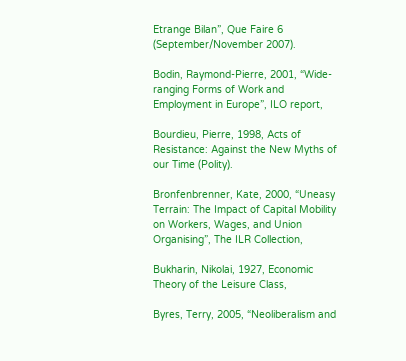Etrange Bilan”, Que Faire 6 (September/November 2007).

Bodin, Raymond-Pierre, 2001, “Wide-ranging Forms of Work and Employment in Europe”, ILO report,

Bourdieu, Pierre, 1998, Acts of Resistance: Against the New Myths of our Time (Polity).

Bronfenbrenner, Kate, 2000, “Uneasy Terrain: The Impact of Capital Mobility on Workers, Wages, and Union Organising”, The ILR Collection,

Bukharin, Nikolai, 1927, Economic Theory of the Leisure Class,

Byres, Terry, 2005, “Neoliberalism and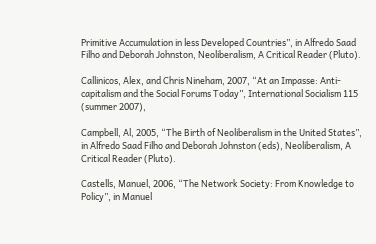Primitive Accumulation in less Developed Countries”, in Alfredo Saad Filho and Deborah Johnston, Neoliberalism, A Critical Reader (Pluto).

Callinicos, Alex, and Chris Nineham, 2007, “At an Impasse: Anti-capitalism and the Social Forums Today”, International Socialism 115 (summer 2007),

Campbell, Al, 2005, “The Birth of Neoliberalism in the United States”, in Alfredo Saad Filho and Deborah Johnston (eds), Neoliberalism, A Critical Reader (Pluto).

Castells, Manuel, 2006, “The Network Society: From Knowledge to Policy”, in Manuel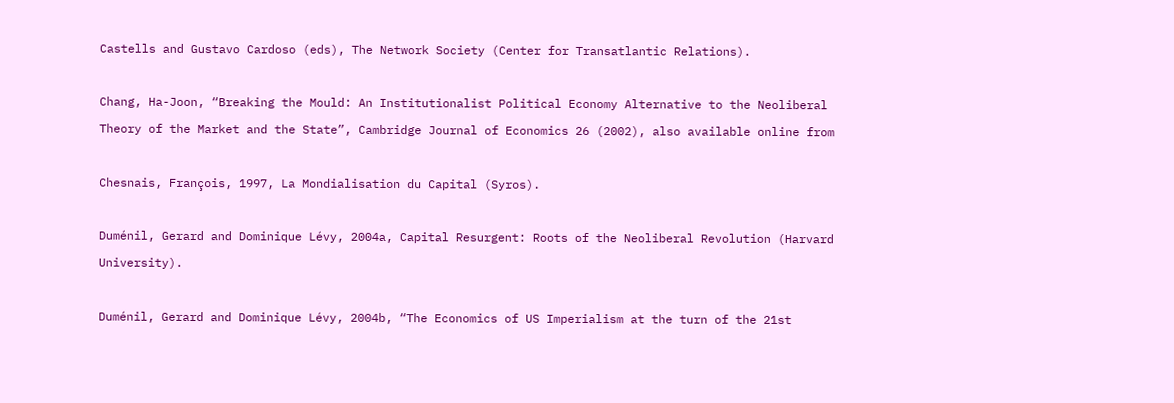Castells and Gustavo Cardoso (eds), The Network Society (Center for Transatlantic Relations).

Chang, Ha-Joon, “Breaking the Mould: An Institutionalist Political Economy Alternative to the Neoliberal Theory of the Market and the State”, Cambridge Journal of Economics 26 (2002), also available online from

Chesnais, François, 1997, La Mondialisation du Capital (Syros).

Duménil, Gerard and Dominique Lévy, 2004a, Capital Resurgent: Roots of the Neoliberal Revolution (Harvard University).

Duménil, Gerard and Dominique Lévy, 2004b, “The Economics of US Imperialism at the turn of the 21st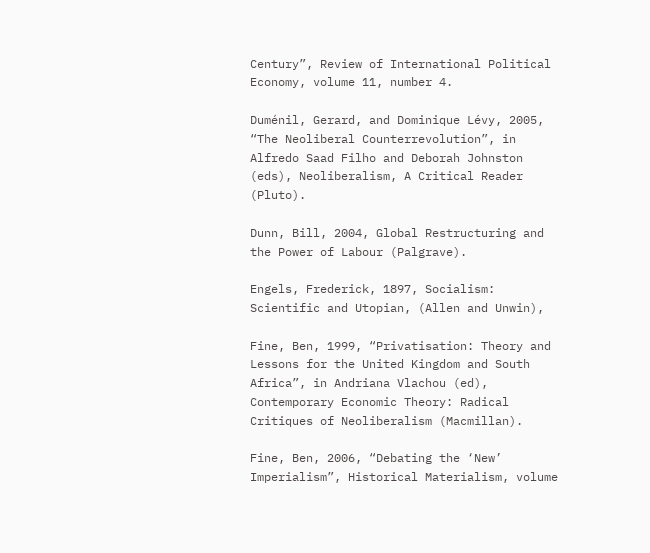Century”, Review of International Political Economy, volume 11, number 4.

Duménil, Gerard, and Dominique Lévy, 2005, “The Neoliberal Counterrevolution”, in Alfredo Saad Filho and Deborah Johnston (eds), Neoliberalism, A Critical Reader (Pluto).

Dunn, Bill, 2004, Global Restructuring and the Power of Labour (Palgrave).

Engels, Frederick, 1897, Socialism: Scientific and Utopian, (Allen and Unwin),

Fine, Ben, 1999, “Privatisation: Theory and Lessons for the United Kingdom and South Africa”, in Andriana Vlachou (ed), Contemporary Economic Theory: Radical Critiques of Neoliberalism (Macmillan).

Fine, Ben, 2006, “Debating the ‘New’ Imperialism”, Historical Materialism, volume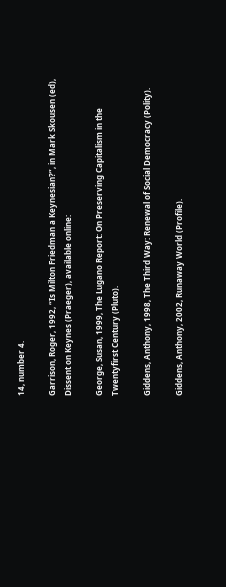14, number 4.

Garrison, Roger, 1992, “Is Milton Friedman a Keynesian?”, in Mark Skousen (ed), Dissent on Keynes (Praeger), available online:

George, Susan, 1999, The Lugano Report: On Preserving Capitalism in the Twentyfirst Century (Pluto).

Giddens, Anthony, 1998, The Third Way: Renewal of Social Democracy (Polity).

Giddens, Anthony, 2002, Runaway World (Profile).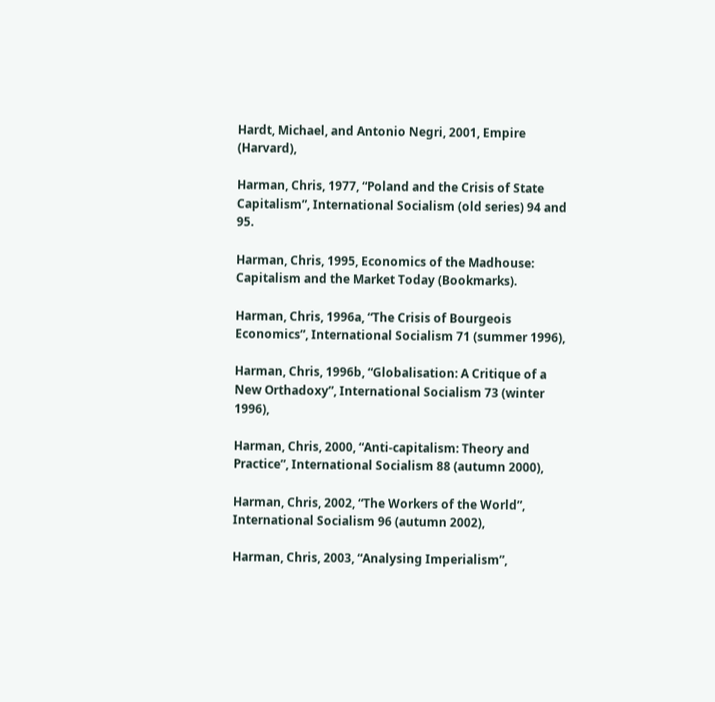Hardt, Michael, and Antonio Negri, 2001, Empire (Harvard),

Harman, Chris, 1977, “Poland and the Crisis of State Capitalism”, International Socialism (old series) 94 and 95.

Harman, Chris, 1995, Economics of the Madhouse: Capitalism and the Market Today (Bookmarks).

Harman, Chris, 1996a, “The Crisis of Bourgeois Economics”, International Socialism 71 (summer 1996),

Harman, Chris, 1996b, “Globalisation: A Critique of a New Orthadoxy”, International Socialism 73 (winter 1996),

Harman, Chris, 2000, “Anti-capitalism: Theory and Practice”, International Socialism 88 (autumn 2000),

Harman, Chris, 2002, “The Workers of the World”, International Socialism 96 (autumn 2002),

Harman, Chris, 2003, “Analysing Imperialism”,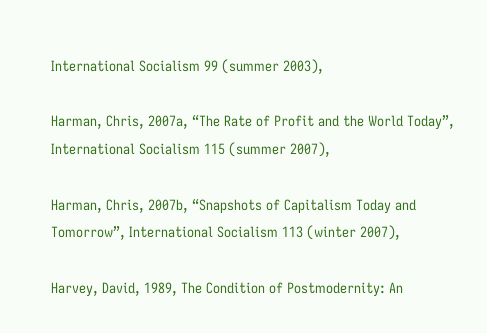International Socialism 99 (summer 2003),

Harman, Chris, 2007a, “The Rate of Profit and the World Today”, International Socialism 115 (summer 2007),

Harman, Chris, 2007b, “Snapshots of Capitalism Today and Tomorrow”, International Socialism 113 (winter 2007),

Harvey, David, 1989, The Condition of Postmodernity: An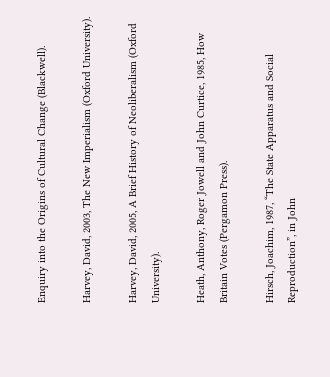Enquiry into the Origins of Cultural Change (Blackwell).

Harvey, David, 2003, The New Imperialism (Oxford University).

Harvey, David, 2005, A Brief History of Neoliberalism (Oxford University).

Heath, Anthony, Roger Jowell and John Curtice, 1985, How Britain Votes (Pergamon Press).

Hirsch, Joachim, 1987, “The State Apparatus and Social Reproduction”, in John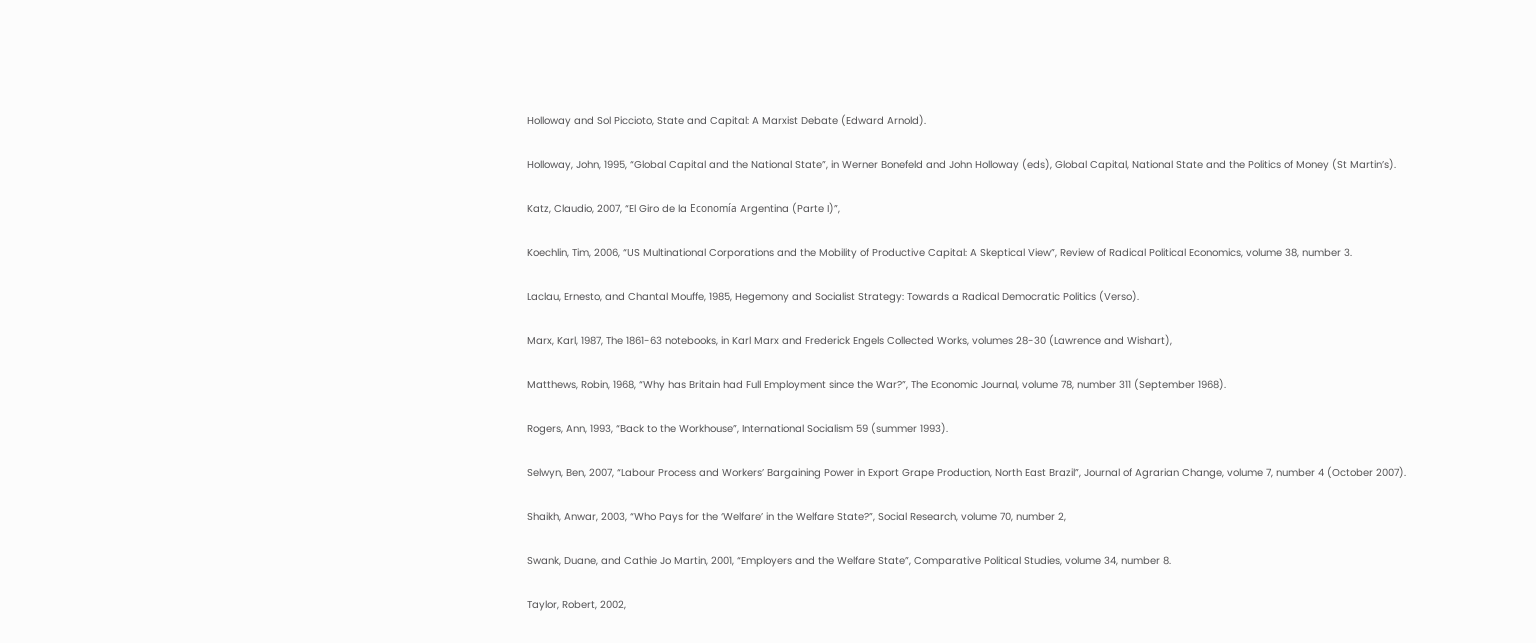Holloway and Sol Piccioto, State and Capital: A Marxist Debate (Edward Arnold).

Holloway, John, 1995, “Global Capital and the National State”, in Werner Bonefeld and John Holloway (eds), Global Capital, National State and the Politics of Money (St Martin’s).

Katz, Claudio, 2007, “El Giro de la Economía Argentina (Parte I)”,

Koechlin, Tim, 2006, “US Multinational Corporations and the Mobility of Productive Capital: A Skeptical View”, Review of Radical Political Economics, volume 38, number 3.

Laclau, Ernesto, and Chantal Mouffe, 1985, Hegemony and Socialist Strategy: Towards a Radical Democratic Politics (Verso).

Marx, Karl, 1987, The 1861-63 notebooks, in Karl Marx and Frederick Engels Collected Works, volumes 28-30 (Lawrence and Wishart),

Matthews, Robin, 1968, “Why has Britain had Full Employment since the War?”, The Economic Journal, volume 78, number 311 (September 1968).

Rogers, Ann, 1993, “Back to the Workhouse”, International Socialism 59 (summer 1993).

Selwyn, Ben, 2007, “Labour Process and Workers’ Bargaining Power in Export Grape Production, North East Brazil”, Journal of Agrarian Change, volume 7, number 4 (October 2007).

Shaikh, Anwar, 2003, “Who Pays for the ‘Welfare’ in the Welfare State?”, Social Research, volume 70, number 2,

Swank, Duane, and Cathie Jo Martin, 2001, “Employers and the Welfare State”, Comparative Political Studies, volume 34, number 8.

Taylor, Robert, 2002,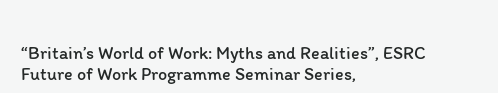“Britain’s World of Work: Myths and Realities”, ESRC Future of Work Programme Seminar Series,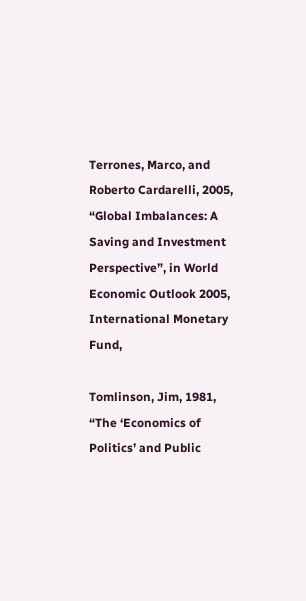Terrones, Marco, and Roberto Cardarelli, 2005, “Global Imbalances: A Saving and Investment Perspective”, in World Economic Outlook 2005, International Monetary Fund,

Tomlinson, Jim, 1981, “The ‘Economics of Politics’ and Public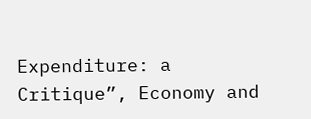Expenditure: a Critique”, Economy and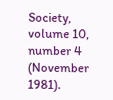Society, volume 10, number 4 (November 1981).